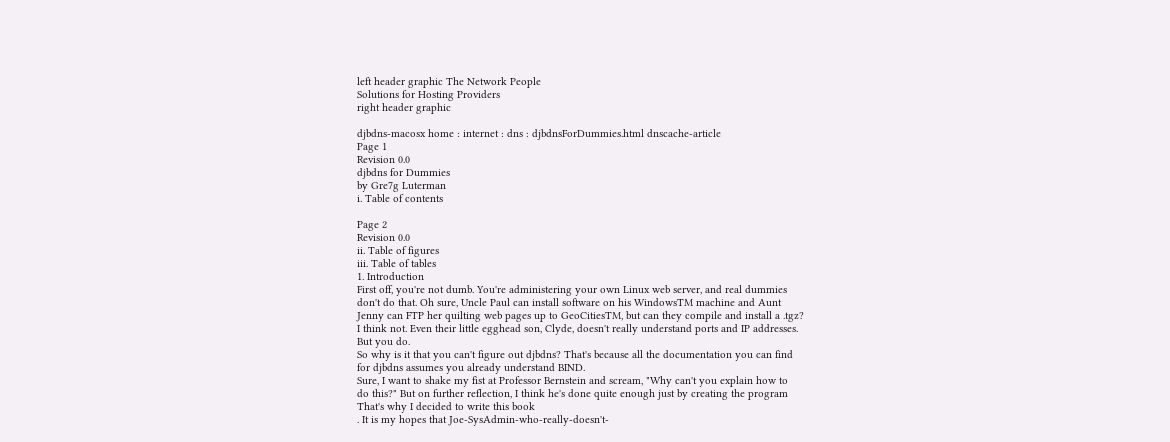left header graphic The Network People
Solutions for Hosting Providers
right header graphic

djbdns-macosx home : internet : dns : djbdnsForDummies.html dnscache-article
Page 1
Revision 0.0
djbdns for Dummies
by Gre7g Luterman
i. Table of contents

Page 2
Revision 0.0
ii. Table of figures
iii. Table of tables
1. Introduction
First off, you're not dumb. You're administering your own Linux web server, and real dummies
don't do that. Oh sure, Uncle Paul can install software on his WindowsTM machine and Aunt
Jenny can FTP her quilting web pages up to GeoCitiesTM, but can they compile and install a .tgz?
I think not. Even their little egghead son, Clyde, doesn't really understand ports and IP addresses.
But you do.
So why is it that you can't figure out djbdns? That's because all the documentation you can find
for djbdns assumes you already understand BIND.
Sure, I want to shake my fist at Professor Bernstein and scream, "Why can't you explain how to
do this?" But on further reflection, I think he's done quite enough just by creating the program
That's why I decided to write this book
. It is my hopes that Joe-SysAdmin-who-really-doesn't-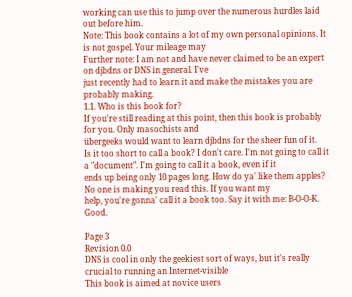working can use this to jump over the numerous hurdles laid out before him.
Note: This book contains a lot of my own personal opinions. It is not gospel. Your mileage may
Further note: I am not and have never claimed to be an expert on djbdns or DNS in general. I've
just recently had to learn it and make the mistakes you are probably making.
1.1. Who is this book for?
If you're still reading at this point, then this book is probably for you. Only masochists and
übergeeks would want to learn djbdns for the sheer fun of it.
Is it too short to call a book? I don't care. I'm not going to call it a "document". I'm going to call it a book, even if it
ends up being only 10 pages long. How do ya' like them apples? No one is making you read this. If you want my
help, you're gonna' call it a book too. Say it with me: B-O-O-K. Good.

Page 3
Revision 0.0
DNS is cool in only the geekiest sort of ways, but it's really crucial to running an Internet-visible
This book is aimed at novice users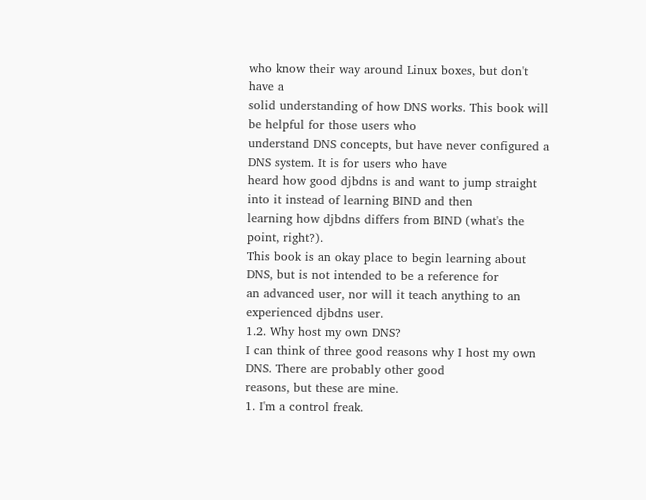who know their way around Linux boxes, but don't have a
solid understanding of how DNS works. This book will be helpful for those users who
understand DNS concepts, but have never configured a DNS system. It is for users who have
heard how good djbdns is and want to jump straight into it instead of learning BIND and then
learning how djbdns differs from BIND (what's the point, right?).
This book is an okay place to begin learning about DNS, but is not intended to be a reference for
an advanced user, nor will it teach anything to an experienced djbdns user.
1.2. Why host my own DNS?
I can think of three good reasons why I host my own DNS. There are probably other good
reasons, but these are mine.
1. I'm a control freak.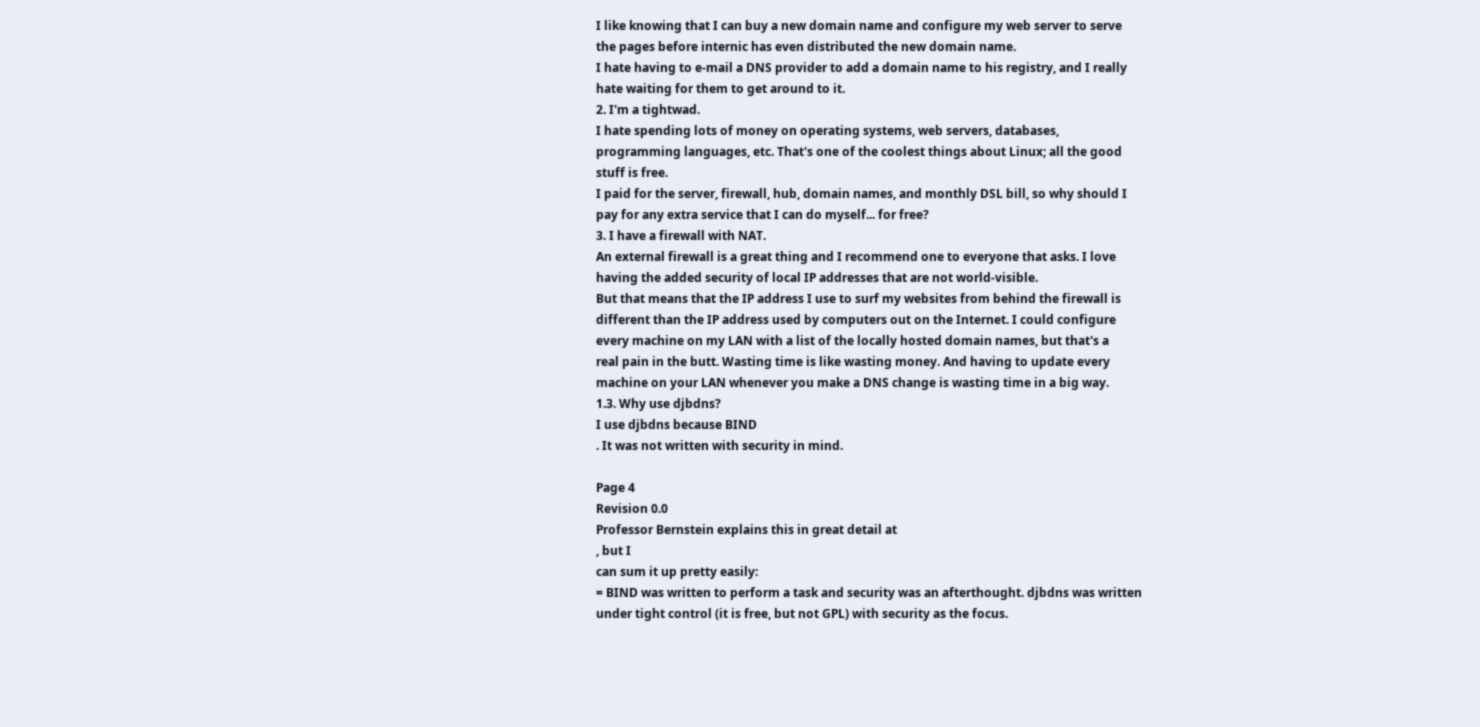I like knowing that I can buy a new domain name and configure my web server to serve
the pages before internic has even distributed the new domain name.
I hate having to e-mail a DNS provider to add a domain name to his registry, and I really
hate waiting for them to get around to it.
2. I'm a tightwad.
I hate spending lots of money on operating systems, web servers, databases,
programming languages, etc. That's one of the coolest things about Linux; all the good
stuff is free.
I paid for the server, firewall, hub, domain names, and monthly DSL bill, so why should I
pay for any extra service that I can do myself... for free?
3. I have a firewall with NAT.
An external firewall is a great thing and I recommend one to everyone that asks. I love
having the added security of local IP addresses that are not world-visible.
But that means that the IP address I use to surf my websites from behind the firewall is
different than the IP address used by computers out on the Internet. I could configure
every machine on my LAN with a list of the locally hosted domain names, but that's a
real pain in the butt. Wasting time is like wasting money. And having to update every
machine on your LAN whenever you make a DNS change is wasting time in a big way.
1.3. Why use djbdns?
I use djbdns because BIND
. It was not written with security in mind.

Page 4
Revision 0.0
Professor Bernstein explains this in great detail at
, but I
can sum it up pretty easily:
= BIND was written to perform a task and security was an afterthought. djbdns was written
under tight control (it is free, but not GPL) with security as the focus.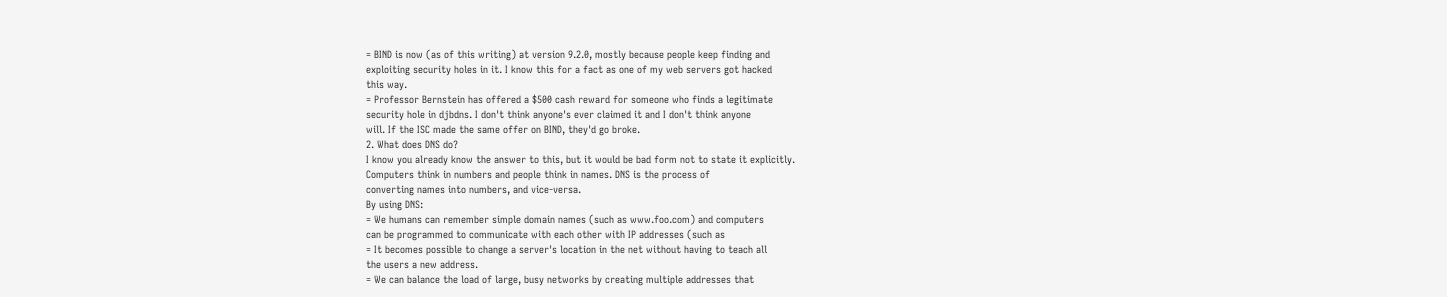= BIND is now (as of this writing) at version 9.2.0, mostly because people keep finding and
exploiting security holes in it. I know this for a fact as one of my web servers got hacked
this way.
= Professor Bernstein has offered a $500 cash reward for someone who finds a legitimate
security hole in djbdns. I don't think anyone's ever claimed it and I don't think anyone
will. If the ISC made the same offer on BIND, they'd go broke.
2. What does DNS do?
I know you already know the answer to this, but it would be bad form not to state it explicitly.
Computers think in numbers and people think in names. DNS is the process of
converting names into numbers, and vice-versa.
By using DNS:
= We humans can remember simple domain names (such as www.foo.com) and computers
can be programmed to communicate with each other with IP addresses (such as
= It becomes possible to change a server's location in the net without having to teach all
the users a new address.
= We can balance the load of large, busy networks by creating multiple addresses that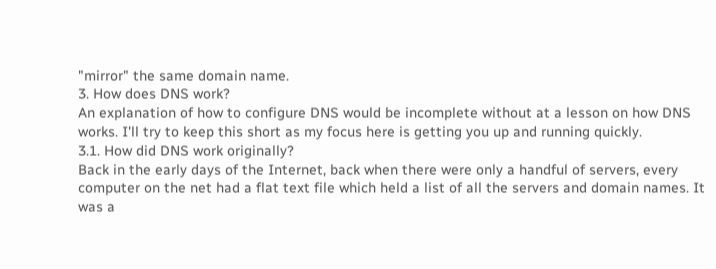"mirror" the same domain name.
3. How does DNS work?
An explanation of how to configure DNS would be incomplete without at a lesson on how DNS
works. I'll try to keep this short as my focus here is getting you up and running quickly.
3.1. How did DNS work originally?
Back in the early days of the Internet, back when there were only a handful of servers, every
computer on the net had a flat text file which held a list of all the servers and domain names. It
was a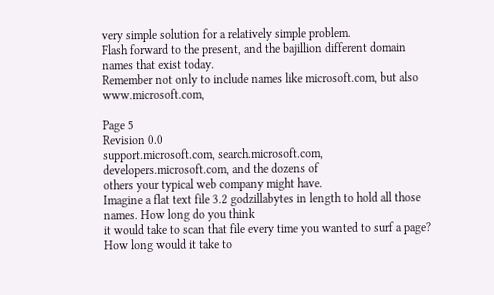very simple solution for a relatively simple problem.
Flash forward to the present, and the bajillion different domain names that exist today.
Remember not only to include names like microsoft.com, but also www.microsoft.com,

Page 5
Revision 0.0
support.microsoft.com, search.microsoft.com, developers.microsoft.com, and the dozens of
others your typical web company might have.
Imagine a flat text file 3.2 godzillabytes in length to hold all those names. How long do you think
it would take to scan that file every time you wanted to surf a page? How long would it take to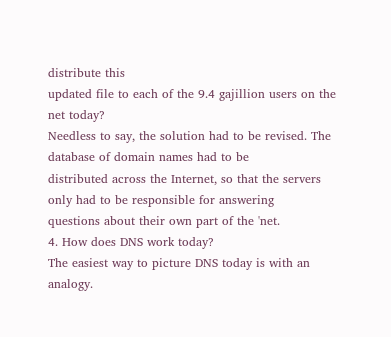distribute this
updated file to each of the 9.4 gajillion users on the net today?
Needless to say, the solution had to be revised. The database of domain names had to be
distributed across the Internet, so that the servers only had to be responsible for answering
questions about their own part of the 'net.
4. How does DNS work today?
The easiest way to picture DNS today is with an analogy.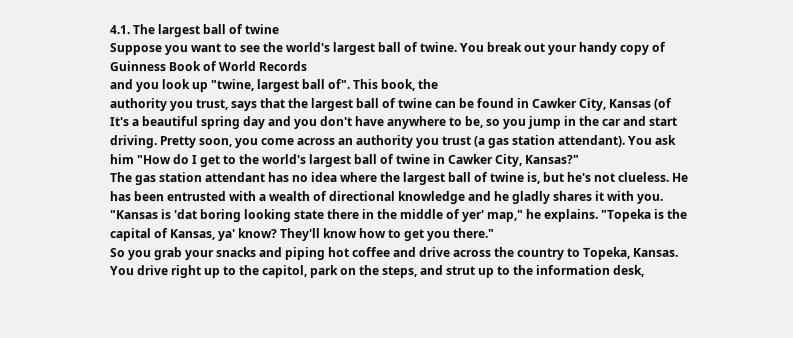4.1. The largest ball of twine
Suppose you want to see the world's largest ball of twine. You break out your handy copy of
Guinness Book of World Records
and you look up "twine, largest ball of". This book, the
authority you trust, says that the largest ball of twine can be found in Cawker City, Kansas (of
It's a beautiful spring day and you don't have anywhere to be, so you jump in the car and start
driving. Pretty soon, you come across an authority you trust (a gas station attendant). You ask
him "How do I get to the world's largest ball of twine in Cawker City, Kansas?"
The gas station attendant has no idea where the largest ball of twine is, but he's not clueless. He
has been entrusted with a wealth of directional knowledge and he gladly shares it with you.
"Kansas is 'dat boring looking state there in the middle of yer' map," he explains. "Topeka is the
capital of Kansas, ya' know? They'll know how to get you there."
So you grab your snacks and piping hot coffee and drive across the country to Topeka, Kansas.
You drive right up to the capitol, park on the steps, and strut up to the information desk,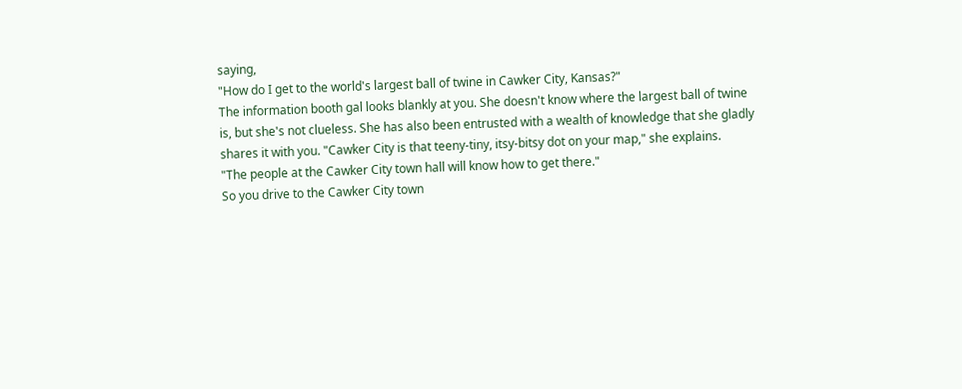saying,
"How do I get to the world's largest ball of twine in Cawker City, Kansas?"
The information booth gal looks blankly at you. She doesn't know where the largest ball of twine
is, but she's not clueless. She has also been entrusted with a wealth of knowledge that she gladly
shares it with you. "Cawker City is that teeny-tiny, itsy-bitsy dot on your map," she explains.
"The people at the Cawker City town hall will know how to get there."
So you drive to the Cawker City town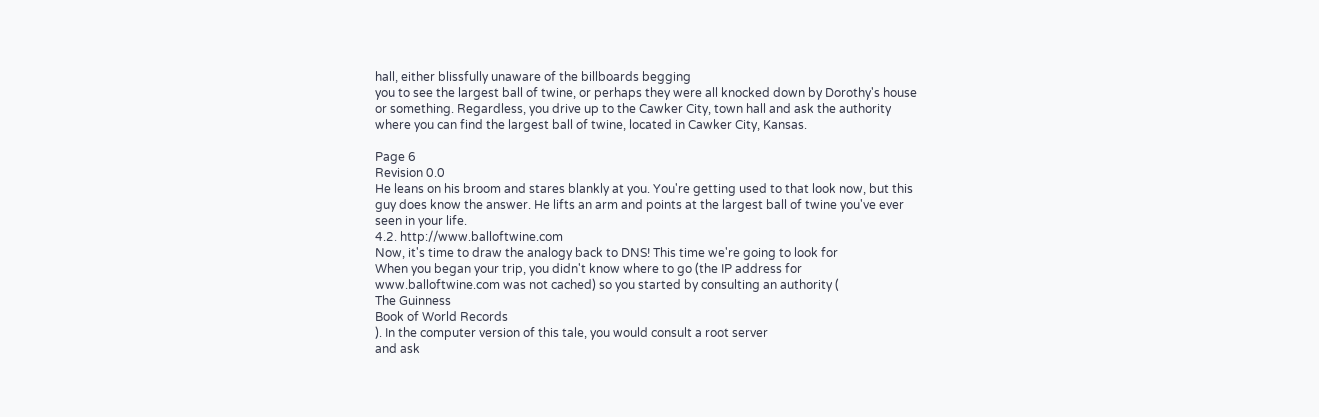hall, either blissfully unaware of the billboards begging
you to see the largest ball of twine, or perhaps they were all knocked down by Dorothy's house
or something. Regardless, you drive up to the Cawker City, town hall and ask the authority
where you can find the largest ball of twine, located in Cawker City, Kansas.

Page 6
Revision 0.0
He leans on his broom and stares blankly at you. You're getting used to that look now, but this
guy does know the answer. He lifts an arm and points at the largest ball of twine you've ever
seen in your life.
4.2. http://www.balloftwine.com
Now, it's time to draw the analogy back to DNS! This time we're going to look for
When you began your trip, you didn't know where to go (the IP address for
www.balloftwine.com was not cached) so you started by consulting an authority (
The Guinness
Book of World Records
). In the computer version of this tale, you would consult a root server
and ask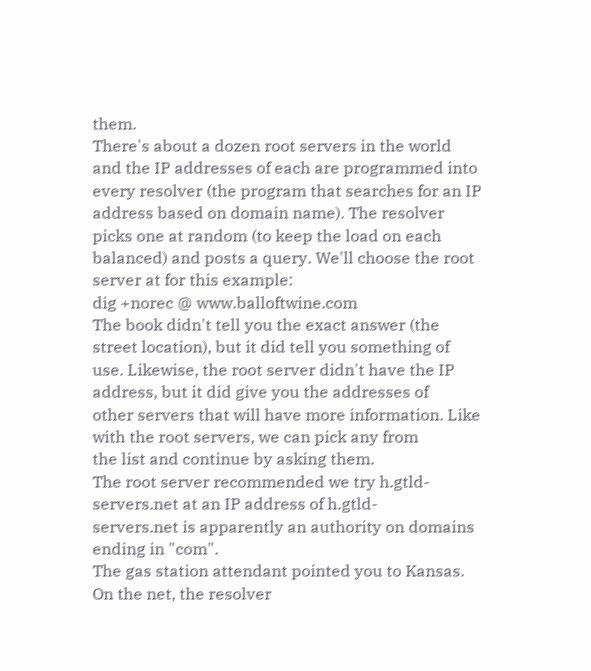them.
There's about a dozen root servers in the world and the IP addresses of each are programmed into
every resolver (the program that searches for an IP address based on domain name). The resolver
picks one at random (to keep the load on each balanced) and posts a query. We'll choose the root
server at for this example:
dig +norec @ www.balloftwine.com
The book didn't tell you the exact answer (the street location), but it did tell you something of
use. Likewise, the root server didn't have the IP address, but it did give you the addresses of
other servers that will have more information. Like with the root servers, we can pick any from
the list and continue by asking them.
The root server recommended we try h.gtld-servers.net at an IP address of h.gtld-
servers.net is apparently an authority on domains ending in "com".
The gas station attendant pointed you to Kansas. On the net, the resolver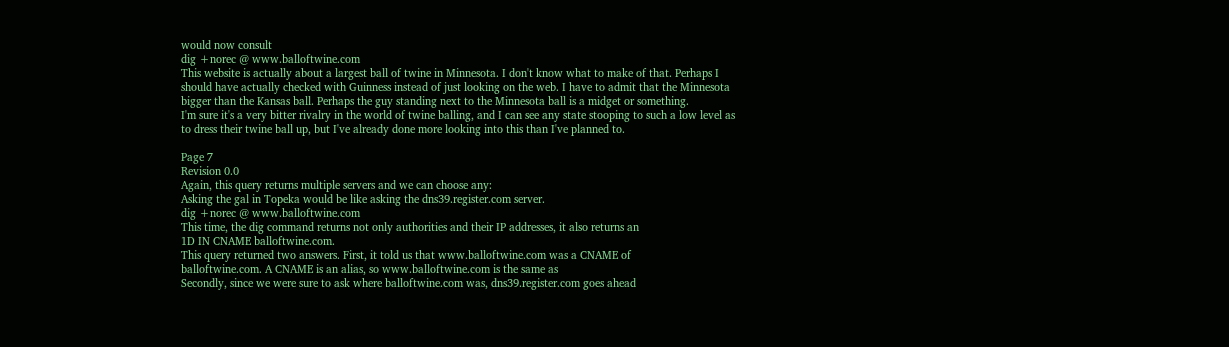would now consult
dig +norec @ www.balloftwine.com
This website is actually about a largest ball of twine in Minnesota. I don't know what to make of that. Perhaps I
should have actually checked with Guinness instead of just looking on the web. I have to admit that the Minnesota
bigger than the Kansas ball. Perhaps the guy standing next to the Minnesota ball is a midget or something.
I'm sure it's a very bitter rivalry in the world of twine balling, and I can see any state stooping to such a low level as
to dress their twine ball up, but I've already done more looking into this than I've planned to.

Page 7
Revision 0.0
Again, this query returns multiple servers and we can choose any:
Asking the gal in Topeka would be like asking the dns39.register.com server.
dig +norec @ www.balloftwine.com
This time, the dig command returns not only authorities and their IP addresses, it also returns an
1D IN CNAME balloftwine.com.
This query returned two answers. First, it told us that www.balloftwine.com was a CNAME of
balloftwine.com. A CNAME is an alias, so www.balloftwine.com is the same as
Secondly, since we were sure to ask where balloftwine.com was, dns39.register.com goes ahead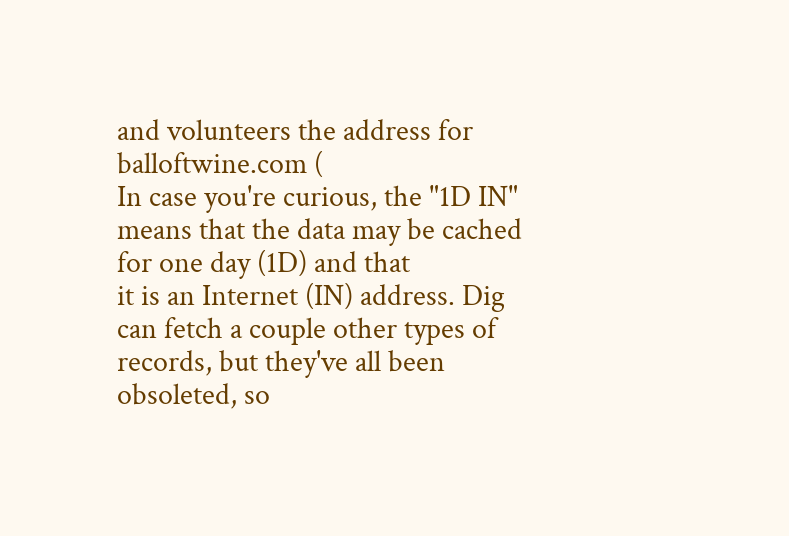and volunteers the address for balloftwine.com (
In case you're curious, the "1D IN" means that the data may be cached for one day (1D) and that
it is an Internet (IN) address. Dig can fetch a couple other types of records, but they've all been
obsoleted, so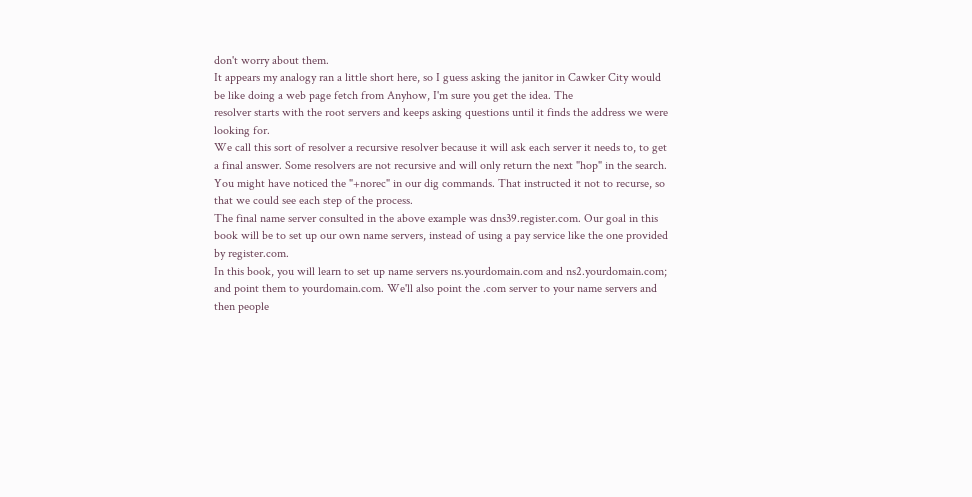don't worry about them.
It appears my analogy ran a little short here, so I guess asking the janitor in Cawker City would
be like doing a web page fetch from Anyhow, I'm sure you get the idea. The
resolver starts with the root servers and keeps asking questions until it finds the address we were
looking for.
We call this sort of resolver a recursive resolver because it will ask each server it needs to, to get
a final answer. Some resolvers are not recursive and will only return the next "hop" in the search.
You might have noticed the "+norec" in our dig commands. That instructed it not to recurse, so
that we could see each step of the process.
The final name server consulted in the above example was dns39.register.com. Our goal in this
book will be to set up our own name servers, instead of using a pay service like the one provided
by register.com.
In this book, you will learn to set up name servers ns.yourdomain.com and ns2.yourdomain.com;
and point them to yourdomain.com. We'll also point the .com server to your name servers and
then people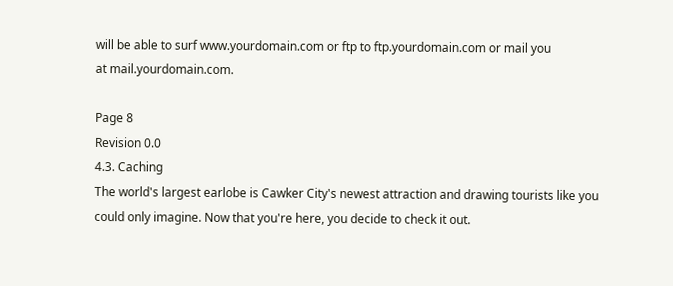will be able to surf www.yourdomain.com or ftp to ftp.yourdomain.com or mail you
at mail.yourdomain.com.

Page 8
Revision 0.0
4.3. Caching
The world's largest earlobe is Cawker City's newest attraction and drawing tourists like you
could only imagine. Now that you're here, you decide to check it out.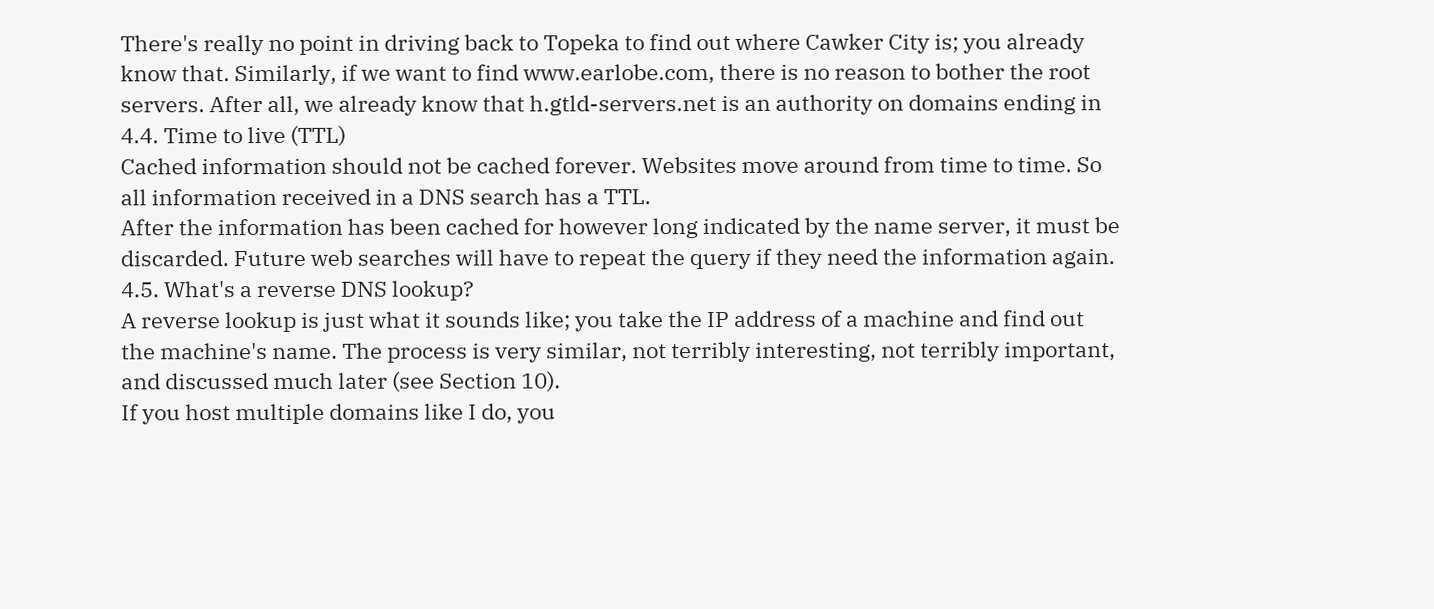There's really no point in driving back to Topeka to find out where Cawker City is; you already
know that. Similarly, if we want to find www.earlobe.com, there is no reason to bother the root
servers. After all, we already know that h.gtld-servers.net is an authority on domains ending in
4.4. Time to live (TTL)
Cached information should not be cached forever. Websites move around from time to time. So
all information received in a DNS search has a TTL.
After the information has been cached for however long indicated by the name server, it must be
discarded. Future web searches will have to repeat the query if they need the information again.
4.5. What's a reverse DNS lookup?
A reverse lookup is just what it sounds like; you take the IP address of a machine and find out
the machine's name. The process is very similar, not terribly interesting, not terribly important,
and discussed much later (see Section 10).
If you host multiple domains like I do, you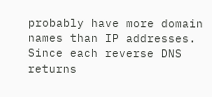probably have more domain names than IP addresses.
Since each reverse DNS returns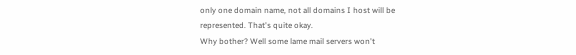only one domain name, not all domains I host will be
represented. That's quite okay.
Why bother? Well some lame mail servers won't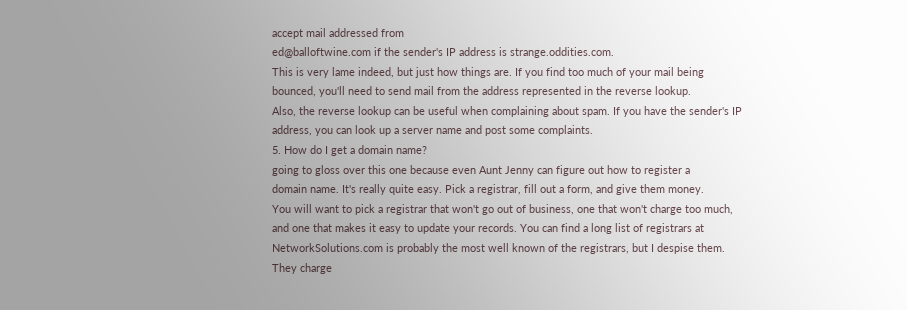accept mail addressed from
ed@balloftwine.com if the sender's IP address is strange.oddities.com.
This is very lame indeed, but just how things are. If you find too much of your mail being
bounced, you'll need to send mail from the address represented in the reverse lookup.
Also, the reverse lookup can be useful when complaining about spam. If you have the sender's IP
address, you can look up a server name and post some complaints.
5. How do I get a domain name?
going to gloss over this one because even Aunt Jenny can figure out how to register a
domain name. It's really quite easy. Pick a registrar, fill out a form, and give them money.
You will want to pick a registrar that won't go out of business, one that won't charge too much,
and one that makes it easy to update your records. You can find a long list of registrars at
NetworkSolutions.com is probably the most well known of the registrars, but I despise them.
They charge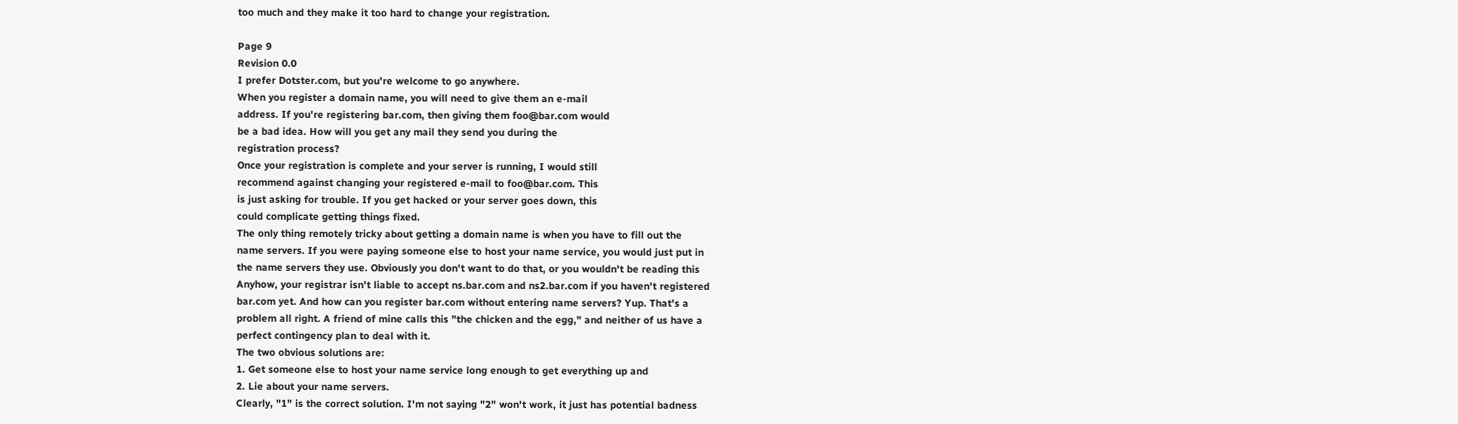too much and they make it too hard to change your registration.

Page 9
Revision 0.0
I prefer Dotster.com, but you're welcome to go anywhere.
When you register a domain name, you will need to give them an e-mail
address. If you're registering bar.com, then giving them foo@bar.com would
be a bad idea. How will you get any mail they send you during the
registration process?
Once your registration is complete and your server is running, I would still
recommend against changing your registered e-mail to foo@bar.com. This
is just asking for trouble. If you get hacked or your server goes down, this
could complicate getting things fixed.
The only thing remotely tricky about getting a domain name is when you have to fill out the
name servers. If you were paying someone else to host your name service, you would just put in
the name servers they use. Obviously you don't want to do that, or you wouldn't be reading this
Anyhow, your registrar isn't liable to accept ns.bar.com and ns2.bar.com if you haven't registered
bar.com yet. And how can you register bar.com without entering name servers? Yup. That's a
problem all right. A friend of mine calls this "the chicken and the egg," and neither of us have a
perfect contingency plan to deal with it.
The two obvious solutions are:
1. Get someone else to host your name service long enough to get everything up and
2. Lie about your name servers.
Clearly, "1" is the correct solution. I'm not saying "2" won't work, it just has potential badness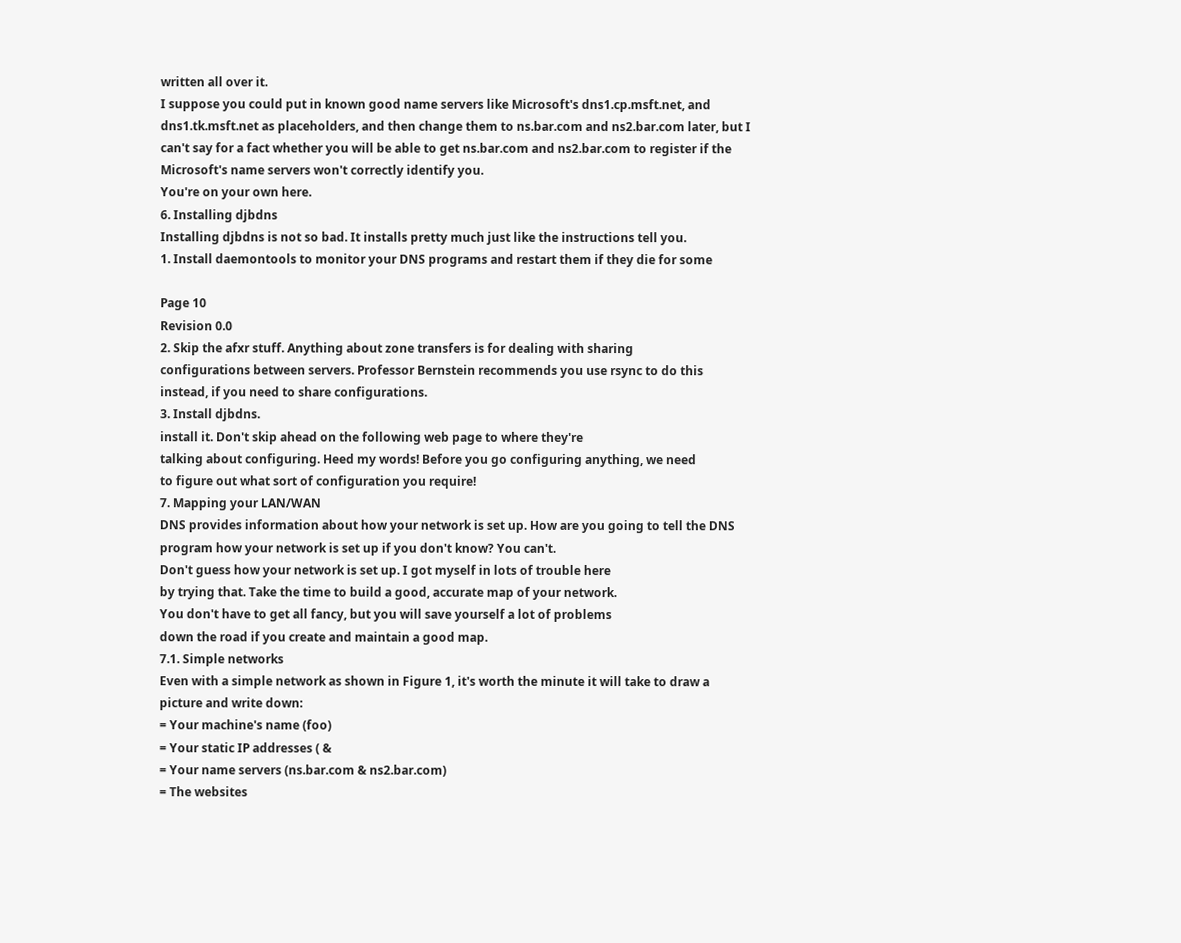written all over it.
I suppose you could put in known good name servers like Microsoft's dns1.cp.msft.net, and
dns1.tk.msft.net as placeholders, and then change them to ns.bar.com and ns2.bar.com later, but I
can't say for a fact whether you will be able to get ns.bar.com and ns2.bar.com to register if the
Microsoft's name servers won't correctly identify you.
You're on your own here.
6. Installing djbdns
Installing djbdns is not so bad. It installs pretty much just like the instructions tell you.
1. Install daemontools to monitor your DNS programs and restart them if they die for some

Page 10
Revision 0.0
2. Skip the afxr stuff. Anything about zone transfers is for dealing with sharing
configurations between servers. Professor Bernstein recommends you use rsync to do this
instead, if you need to share configurations.
3. Install djbdns.
install it. Don't skip ahead on the following web page to where they're
talking about configuring. Heed my words! Before you go configuring anything, we need
to figure out what sort of configuration you require!
7. Mapping your LAN/WAN
DNS provides information about how your network is set up. How are you going to tell the DNS
program how your network is set up if you don't know? You can't.
Don't guess how your network is set up. I got myself in lots of trouble here
by trying that. Take the time to build a good, accurate map of your network.
You don't have to get all fancy, but you will save yourself a lot of problems
down the road if you create and maintain a good map.
7.1. Simple networks
Even with a simple network as shown in Figure 1, it's worth the minute it will take to draw a
picture and write down:
= Your machine's name (foo)
= Your static IP addresses ( &
= Your name servers (ns.bar.com & ns2.bar.com)
= The websites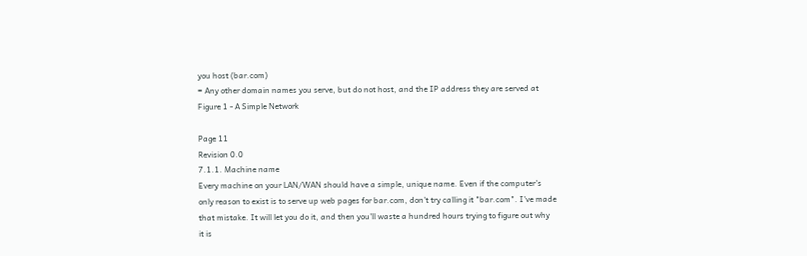you host (bar.com)
= Any other domain names you serve, but do not host, and the IP address they are served at
Figure 1 - A Simple Network

Page 11
Revision 0.0
7.1.1. Machine name
Every machine on your LAN/WAN should have a simple, unique name. Even if the computer's
only reason to exist is to serve up web pages for bar.com, don't try calling it "bar.com". I've made
that mistake. It will let you do it, and then you'll waste a hundred hours trying to figure out why
it is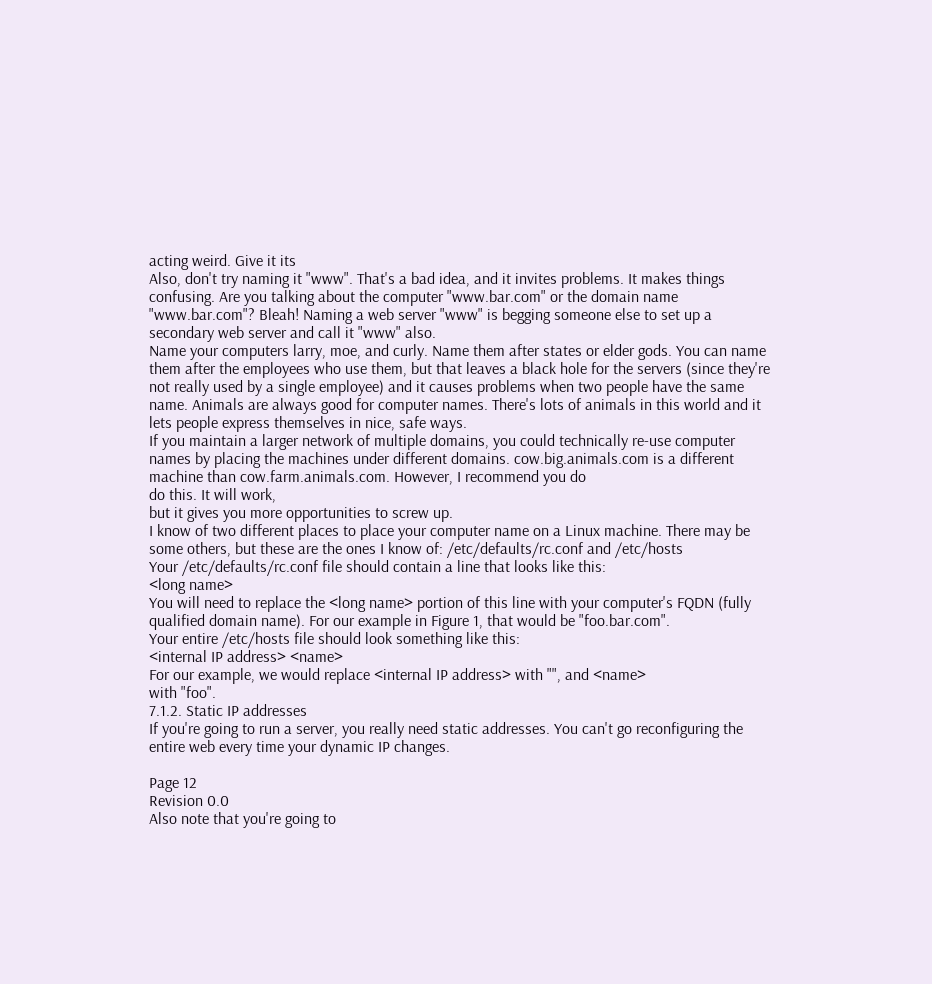acting weird. Give it its
Also, don't try naming it "www". That's a bad idea, and it invites problems. It makes things
confusing. Are you talking about the computer "www.bar.com" or the domain name
"www.bar.com"? Bleah! Naming a web server "www" is begging someone else to set up a
secondary web server and call it "www" also.
Name your computers larry, moe, and curly. Name them after states or elder gods. You can name
them after the employees who use them, but that leaves a black hole for the servers (since they're
not really used by a single employee) and it causes problems when two people have the same
name. Animals are always good for computer names. There's lots of animals in this world and it
lets people express themselves in nice, safe ways.
If you maintain a larger network of multiple domains, you could technically re-use computer
names by placing the machines under different domains. cow.big.animals.com is a different
machine than cow.farm.animals.com. However, I recommend you do
do this. It will work,
but it gives you more opportunities to screw up.
I know of two different places to place your computer name on a Linux machine. There may be
some others, but these are the ones I know of: /etc/defaults/rc.conf and /etc/hosts
Your /etc/defaults/rc.conf file should contain a line that looks like this:
<long name>
You will need to replace the <long name> portion of this line with your computer's FQDN (fully
qualified domain name). For our example in Figure 1, that would be "foo.bar.com".
Your entire /etc/hosts file should look something like this:
<internal IP address> <name>
For our example, we would replace <internal IP address> with "", and <name>
with "foo".
7.1.2. Static IP addresses
If you're going to run a server, you really need static addresses. You can't go reconfiguring the
entire web every time your dynamic IP changes.

Page 12
Revision 0.0
Also note that you're going to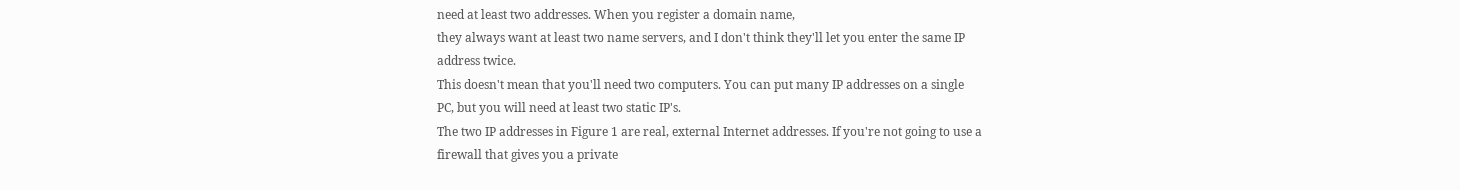need at least two addresses. When you register a domain name,
they always want at least two name servers, and I don't think they'll let you enter the same IP
address twice.
This doesn't mean that you'll need two computers. You can put many IP addresses on a single
PC, but you will need at least two static IP's.
The two IP addresses in Figure 1 are real, external Internet addresses. If you're not going to use a
firewall that gives you a private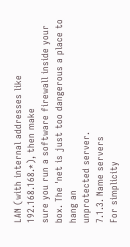LAN (with internal addresses like 192.168.168.*), then make
sure you run a software firewall inside your box. The 'net is just too dangerous a place to hang an
unprotected server.
7.1.3. Name servers
For simplicity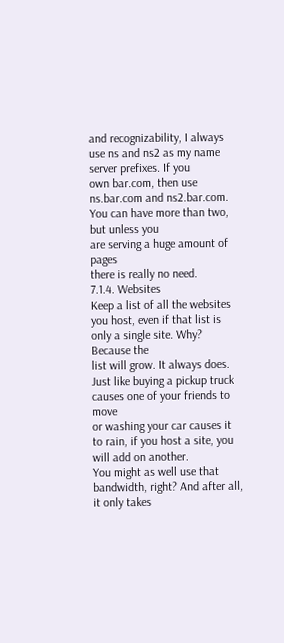and recognizability, I always use ns and ns2 as my name server prefixes. If you
own bar.com, then use ns.bar.com and ns2.bar.com. You can have more than two, but unless you
are serving a huge amount of pages
there is really no need.
7.1.4. Websites
Keep a list of all the websites you host, even if that list is only a single site. Why? Because the
list will grow. It always does. Just like buying a pickup truck causes one of your friends to move
or washing your car causes it to rain, if you host a site, you will add on another.
You might as well use that bandwidth, right? And after all, it only takes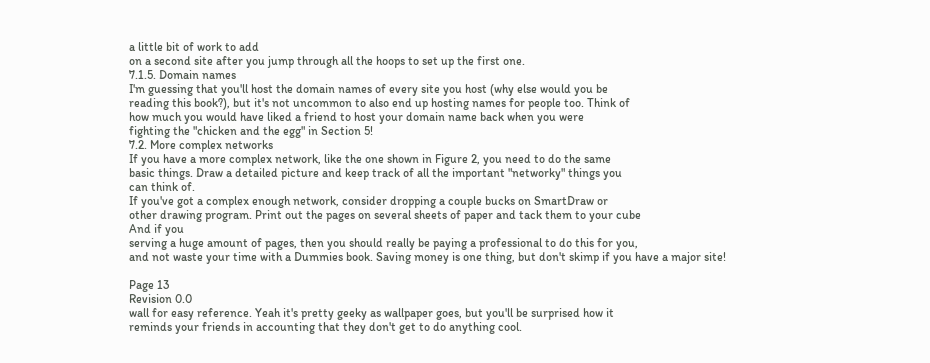a little bit of work to add
on a second site after you jump through all the hoops to set up the first one.
7.1.5. Domain names
I'm guessing that you'll host the domain names of every site you host (why else would you be
reading this book?), but it's not uncommon to also end up hosting names for people too. Think of
how much you would have liked a friend to host your domain name back when you were
fighting the "chicken and the egg" in Section 5!
7.2. More complex networks
If you have a more complex network, like the one shown in Figure 2, you need to do the same
basic things. Draw a detailed picture and keep track of all the important "networky" things you
can think of.
If you've got a complex enough network, consider dropping a couple bucks on SmartDraw or
other drawing program. Print out the pages on several sheets of paper and tack them to your cube
And if you
serving a huge amount of pages, then you should really be paying a professional to do this for you,
and not waste your time with a Dummies book. Saving money is one thing, but don't skimp if you have a major site!

Page 13
Revision 0.0
wall for easy reference. Yeah it's pretty geeky as wallpaper goes, but you'll be surprised how it
reminds your friends in accounting that they don't get to do anything cool.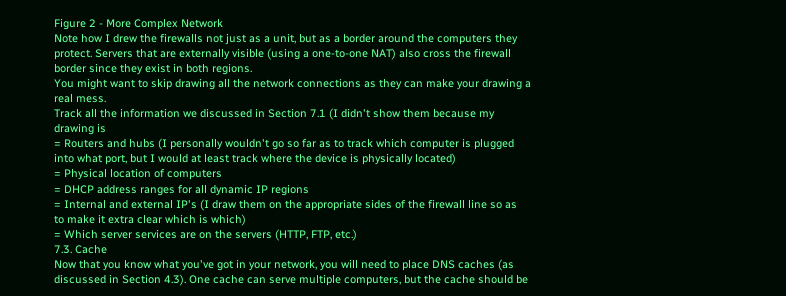Figure 2 - More Complex Network
Note how I drew the firewalls not just as a unit, but as a border around the computers they
protect. Servers that are externally visible (using a one-to-one NAT) also cross the firewall
border since they exist in both regions.
You might want to skip drawing all the network connections as they can make your drawing a
real mess.
Track all the information we discussed in Section 7.1 (I didn't show them because my drawing is
= Routers and hubs (I personally wouldn't go so far as to track which computer is plugged
into what port, but I would at least track where the device is physically located)
= Physical location of computers
= DHCP address ranges for all dynamic IP regions
= Internal and external IP's (I draw them on the appropriate sides of the firewall line so as
to make it extra clear which is which)
= Which server services are on the servers (HTTP, FTP, etc.)
7.3. Cache
Now that you know what you've got in your network, you will need to place DNS caches (as
discussed in Section 4.3). One cache can serve multiple computers, but the cache should be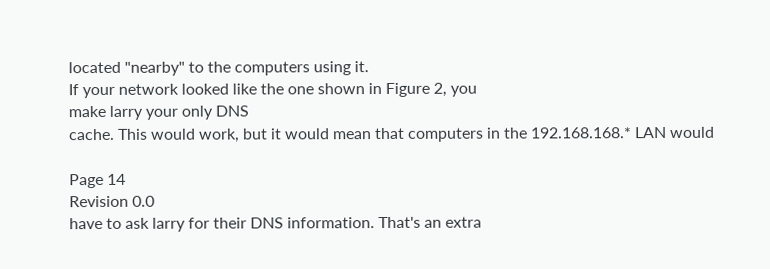located "nearby" to the computers using it.
If your network looked like the one shown in Figure 2, you
make larry your only DNS
cache. This would work, but it would mean that computers in the 192.168.168.* LAN would

Page 14
Revision 0.0
have to ask larry for their DNS information. That's an extra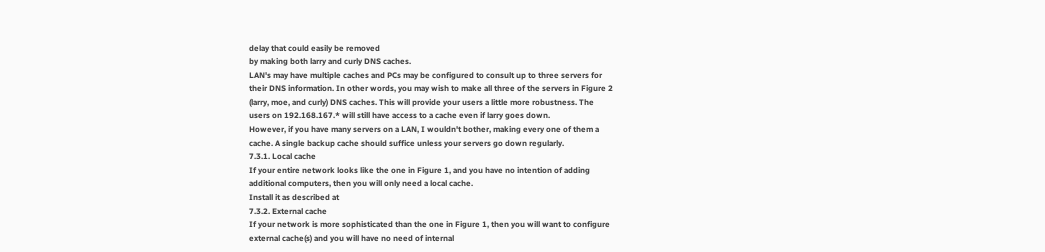delay that could easily be removed
by making both larry and curly DNS caches.
LAN's may have multiple caches and PCs may be configured to consult up to three servers for
their DNS information. In other words, you may wish to make all three of the servers in Figure 2
(larry, moe, and curly) DNS caches. This will provide your users a little more robustness. The
users on 192.168.167.* will still have access to a cache even if larry goes down.
However, if you have many servers on a LAN, I wouldn't bother, making every one of them a
cache. A single backup cache should suffice unless your servers go down regularly.
7.3.1. Local cache
If your entire network looks like the one in Figure 1, and you have no intention of adding
additional computers, then you will only need a local cache.
Install it as described at
7.3.2. External cache
If your network is more sophisticated than the one in Figure 1, then you will want to configure
external cache(s) and you will have no need of internal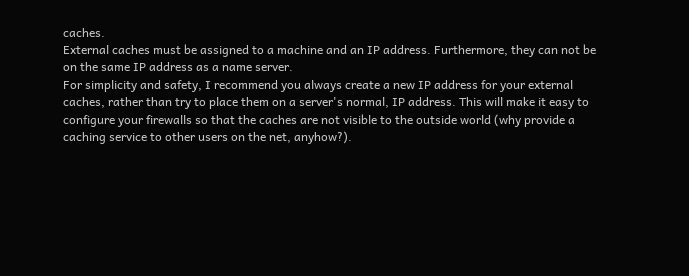caches.
External caches must be assigned to a machine and an IP address. Furthermore, they can not be
on the same IP address as a name server.
For simplicity and safety, I recommend you always create a new IP address for your external
caches, rather than try to place them on a server's normal, IP address. This will make it easy to
configure your firewalls so that the caches are not visible to the outside world (why provide a
caching service to other users on the net, anyhow?).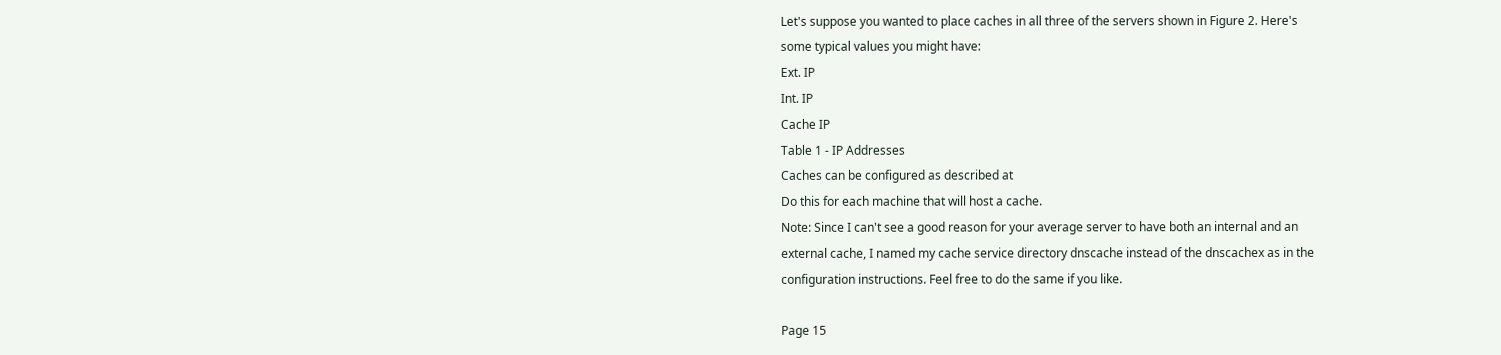Let's suppose you wanted to place caches in all three of the servers shown in Figure 2. Here's
some typical values you might have:
Ext. IP
Int. IP
Cache IP
Table 1 - IP Addresses
Caches can be configured as described at
Do this for each machine that will host a cache.
Note: Since I can't see a good reason for your average server to have both an internal and an
external cache, I named my cache service directory dnscache instead of the dnscachex as in the
configuration instructions. Feel free to do the same if you like.

Page 15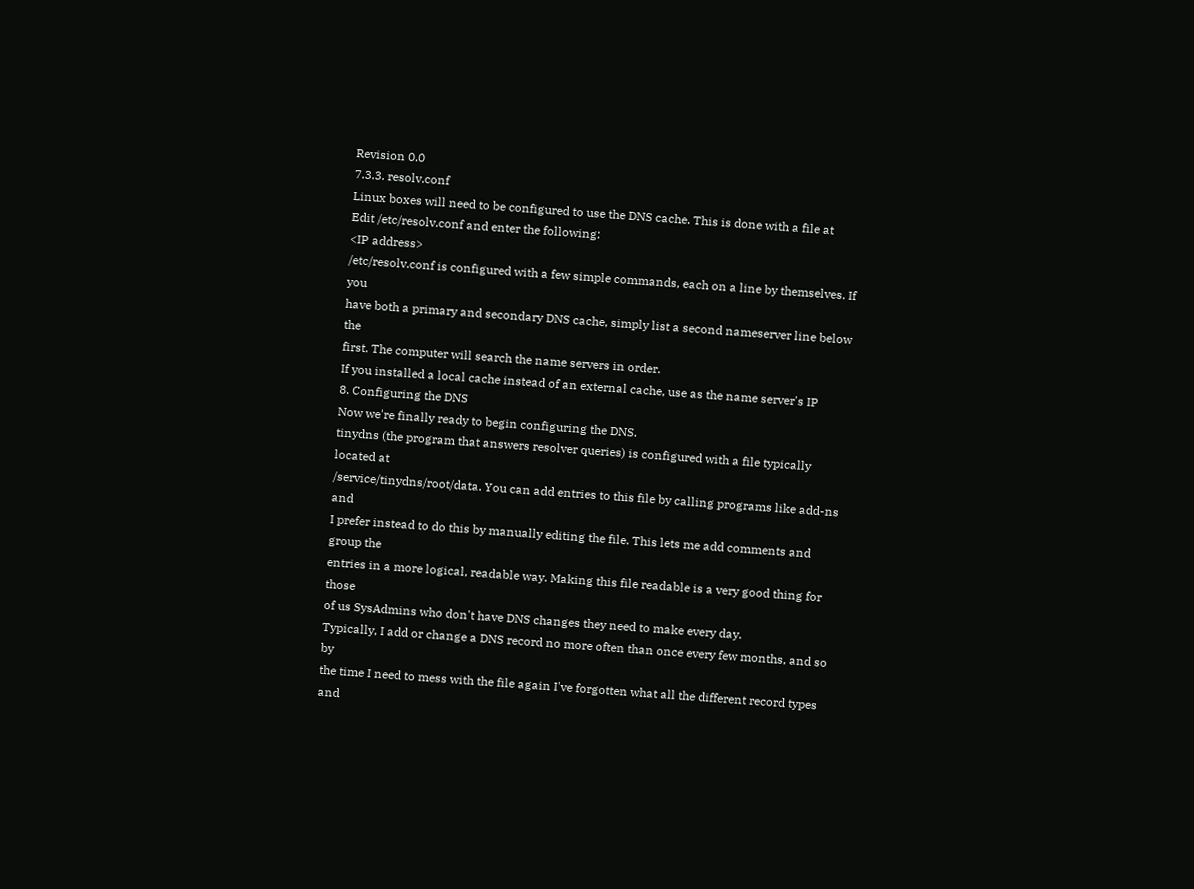Revision 0.0
7.3.3. resolv.conf
Linux boxes will need to be configured to use the DNS cache. This is done with a file at
Edit /etc/resolv.conf and enter the following:
<IP address>
/etc/resolv.conf is configured with a few simple commands, each on a line by themselves. If you
have both a primary and secondary DNS cache, simply list a second nameserver line below the
first. The computer will search the name servers in order.
If you installed a local cache instead of an external cache, use as the name server's IP
8. Configuring the DNS
Now we're finally ready to begin configuring the DNS.
tinydns (the program that answers resolver queries) is configured with a file typically located at
/service/tinydns/root/data. You can add entries to this file by calling programs like add-ns and
I prefer instead to do this by manually editing the file. This lets me add comments and group the
entries in a more logical, readable way. Making this file readable is a very good thing for those
of us SysAdmins who don't have DNS changes they need to make every day.
Typically, I add or change a DNS record no more often than once every few months, and so by
the time I need to mess with the file again I've forgotten what all the different record types and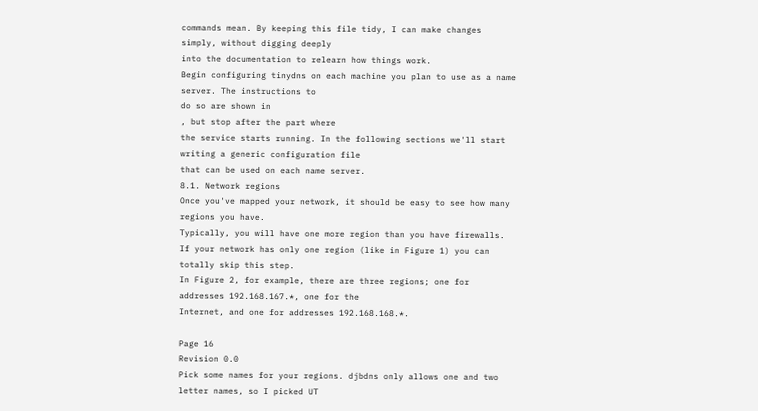commands mean. By keeping this file tidy, I can make changes simply, without digging deeply
into the documentation to relearn how things work.
Begin configuring tinydns on each machine you plan to use as a name server. The instructions to
do so are shown in
, but stop after the part where
the service starts running. In the following sections we'll start writing a generic configuration file
that can be used on each name server.
8.1. Network regions
Once you've mapped your network, it should be easy to see how many regions you have.
Typically, you will have one more region than you have firewalls.
If your network has only one region (like in Figure 1) you can totally skip this step.
In Figure 2, for example, there are three regions; one for addresses 192.168.167.*, one for the
Internet, and one for addresses 192.168.168.*.

Page 16
Revision 0.0
Pick some names for your regions. djbdns only allows one and two letter names, so I picked UT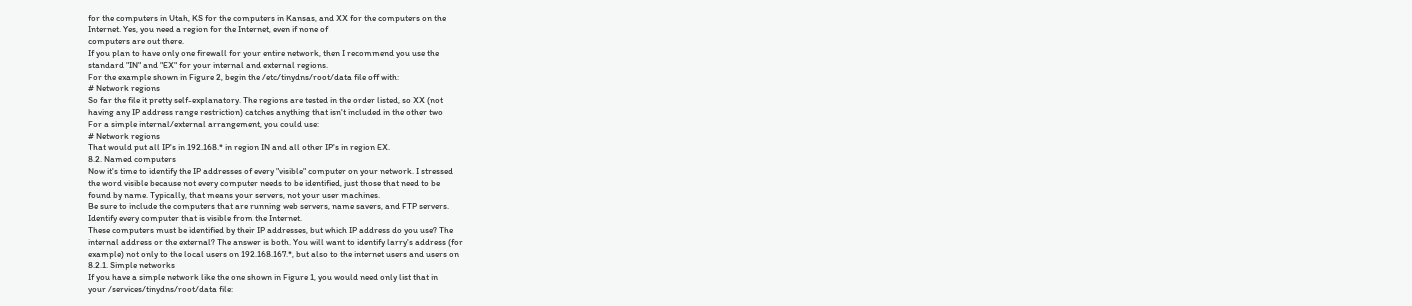for the computers in Utah, KS for the computers in Kansas, and XX for the computers on the
Internet. Yes, you need a region for the Internet, even if none of
computers are out there.
If you plan to have only one firewall for your entire network, then I recommend you use the
standard "IN" and "EX" for your internal and external regions.
For the example shown in Figure 2, begin the /etc/tinydns/root/data file off with:
# Network regions
So far the file it pretty self-explanatory. The regions are tested in the order listed, so XX (not
having any IP address range restriction) catches anything that isn't included in the other two
For a simple internal/external arrangement, you could use:
# Network regions
That would put all IP's in 192.168.* in region IN and all other IP's in region EX.
8.2. Named computers
Now it's time to identify the IP addresses of every "visible" computer on your network. I stressed
the word visible because not every computer needs to be identified, just those that need to be
found by name. Typically, that means your servers, not your user machines.
Be sure to include the computers that are running web servers, name savers, and FTP servers.
Identify every computer that is visible from the Internet.
These computers must be identified by their IP addresses, but which IP address do you use? The
internal address or the external? The answer is both. You will want to identify larry's address (for
example) not only to the local users on 192.168.167.*, but also to the internet users and users on
8.2.1. Simple networks
If you have a simple network like the one shown in Figure 1, you would need only list that in
your /services/tinydns/root/data file: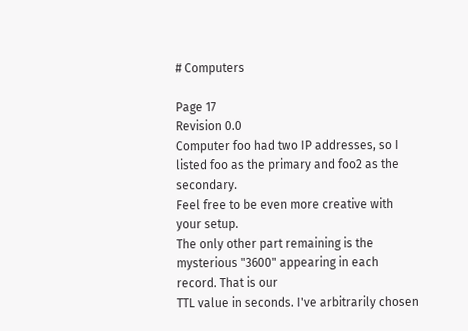# Computers

Page 17
Revision 0.0
Computer foo had two IP addresses, so I listed foo as the primary and foo2 as the secondary.
Feel free to be even more creative with your setup.
The only other part remaining is the mysterious "3600" appearing in each record. That is our
TTL value in seconds. I've arbitrarily chosen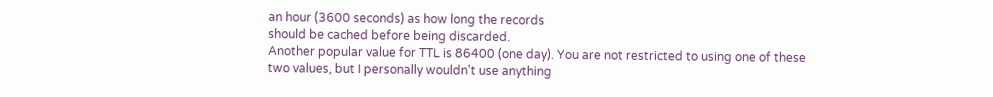an hour (3600 seconds) as how long the records
should be cached before being discarded.
Another popular value for TTL is 86400 (one day). You are not restricted to using one of these
two values, but I personally wouldn't use anything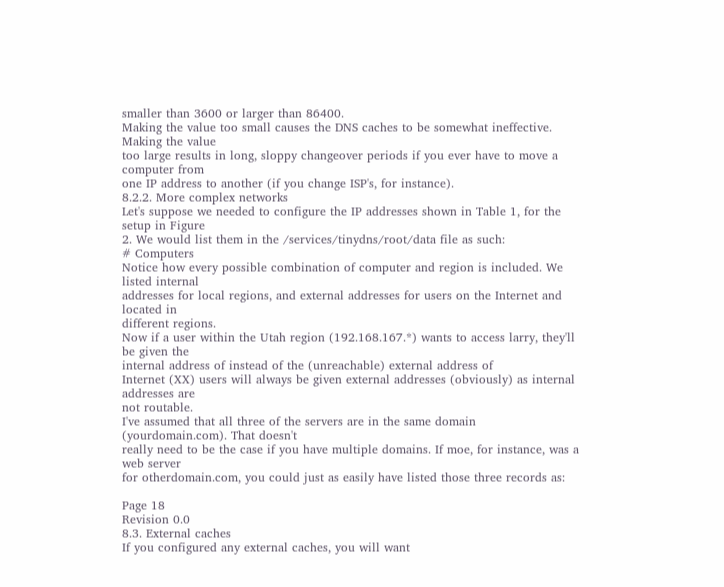smaller than 3600 or larger than 86400.
Making the value too small causes the DNS caches to be somewhat ineffective. Making the value
too large results in long, sloppy changeover periods if you ever have to move a computer from
one IP address to another (if you change ISP's, for instance).
8.2.2. More complex networks
Let's suppose we needed to configure the IP addresses shown in Table 1, for the setup in Figure
2. We would list them in the /services/tinydns/root/data file as such:
# Computers
Notice how every possible combination of computer and region is included. We listed internal
addresses for local regions, and external addresses for users on the Internet and located in
different regions.
Now if a user within the Utah region (192.168.167.*) wants to access larry, they'll be given the
internal address of instead of the (unreachable) external address of
Internet (XX) users will always be given external addresses (obviously) as internal addresses are
not routable.
I've assumed that all three of the servers are in the same domain (yourdomain.com). That doesn't
really need to be the case if you have multiple domains. If moe, for instance, was a web server
for otherdomain.com, you could just as easily have listed those three records as:

Page 18
Revision 0.0
8.3. External caches
If you configured any external caches, you will want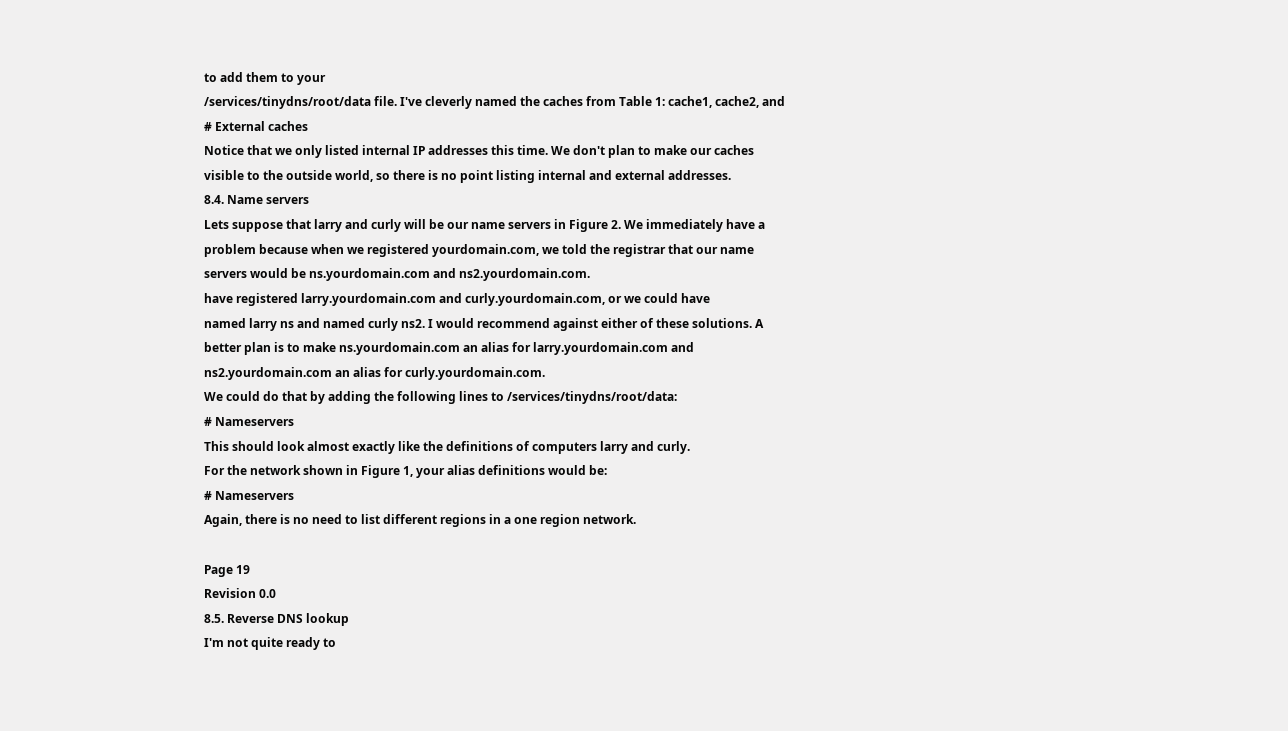to add them to your
/services/tinydns/root/data file. I've cleverly named the caches from Table 1: cache1, cache2, and
# External caches
Notice that we only listed internal IP addresses this time. We don't plan to make our caches
visible to the outside world, so there is no point listing internal and external addresses.
8.4. Name servers
Lets suppose that larry and curly will be our name servers in Figure 2. We immediately have a
problem because when we registered yourdomain.com, we told the registrar that our name
servers would be ns.yourdomain.com and ns2.yourdomain.com.
have registered larry.yourdomain.com and curly.yourdomain.com, or we could have
named larry ns and named curly ns2. I would recommend against either of these solutions. A
better plan is to make ns.yourdomain.com an alias for larry.yourdomain.com and
ns2.yourdomain.com an alias for curly.yourdomain.com.
We could do that by adding the following lines to /services/tinydns/root/data:
# Nameservers
This should look almost exactly like the definitions of computers larry and curly.
For the network shown in Figure 1, your alias definitions would be:
# Nameservers
Again, there is no need to list different regions in a one region network.

Page 19
Revision 0.0
8.5. Reverse DNS lookup
I'm not quite ready to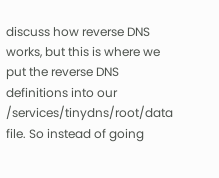discuss how reverse DNS works, but this is where we put the reverse DNS
definitions into our /services/tinydns/root/data file. So instead of going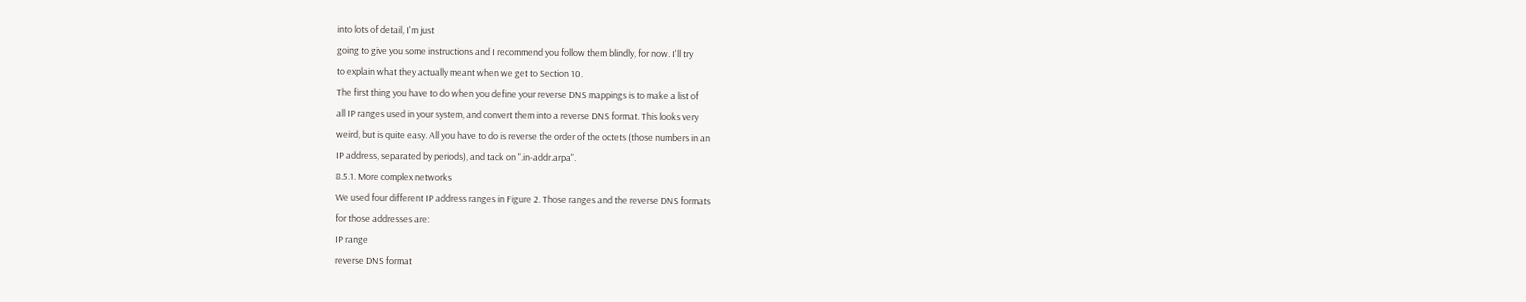into lots of detail, I'm just
going to give you some instructions and I recommend you follow them blindly, for now. I'll try
to explain what they actually meant when we get to Section 10.
The first thing you have to do when you define your reverse DNS mappings is to make a list of
all IP ranges used in your system, and convert them into a reverse DNS format. This looks very
weird, but is quite easy. All you have to do is reverse the order of the octets (those numbers in an
IP address, separated by periods), and tack on ".in-addr.arpa".
8.5.1. More complex networks
We used four different IP address ranges in Figure 2. Those ranges and the reverse DNS formats
for those addresses are:
IP range
reverse DNS format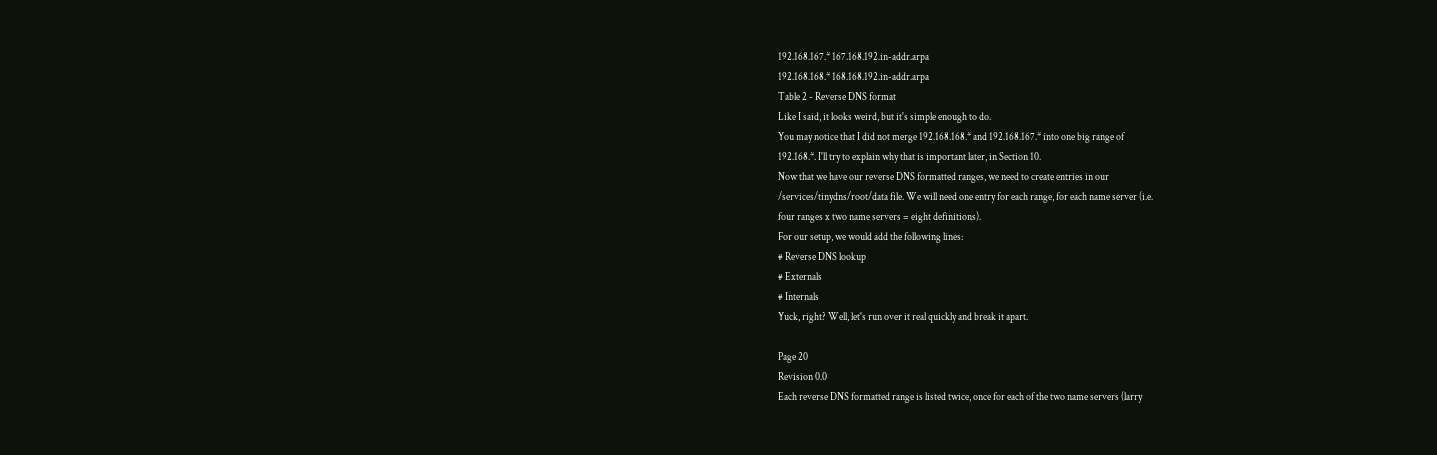192.168.167.* 167.168.192.in-addr.arpa
192.168.168.* 168.168.192.in-addr.arpa
Table 2 - Reverse DNS format
Like I said, it looks weird, but it's simple enough to do.
You may notice that I did not merge 192.168.168.* and 192.168.167.* into one big range of
192.168.*. I'll try to explain why that is important later, in Section 10.
Now that we have our reverse DNS formatted ranges, we need to create entries in our
/services/tinydns/root/data file. We will need one entry for each range, for each name server (i.e.
four ranges x two name servers = eight definitions).
For our setup, we would add the following lines:
# Reverse DNS lookup
# Externals
# Internals
Yuck, right? Well, let's run over it real quickly and break it apart.

Page 20
Revision 0.0
Each reverse DNS formatted range is listed twice, once for each of the two name servers (larry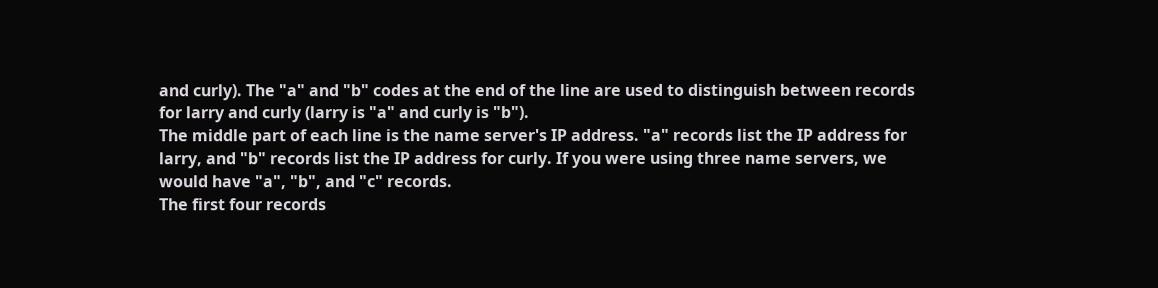and curly). The "a" and "b" codes at the end of the line are used to distinguish between records
for larry and curly (larry is "a" and curly is "b").
The middle part of each line is the name server's IP address. "a" records list the IP address for
larry, and "b" records list the IP address for curly. If you were using three name servers, we
would have "a", "b", and "c" records.
The first four records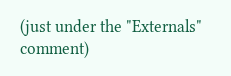(just under the "Externals" comment)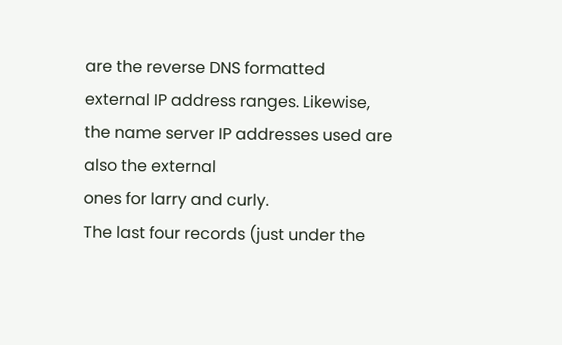are the reverse DNS formatted
external IP address ranges. Likewise, the name server IP addresses used are also the external
ones for larry and curly.
The last four records (just under the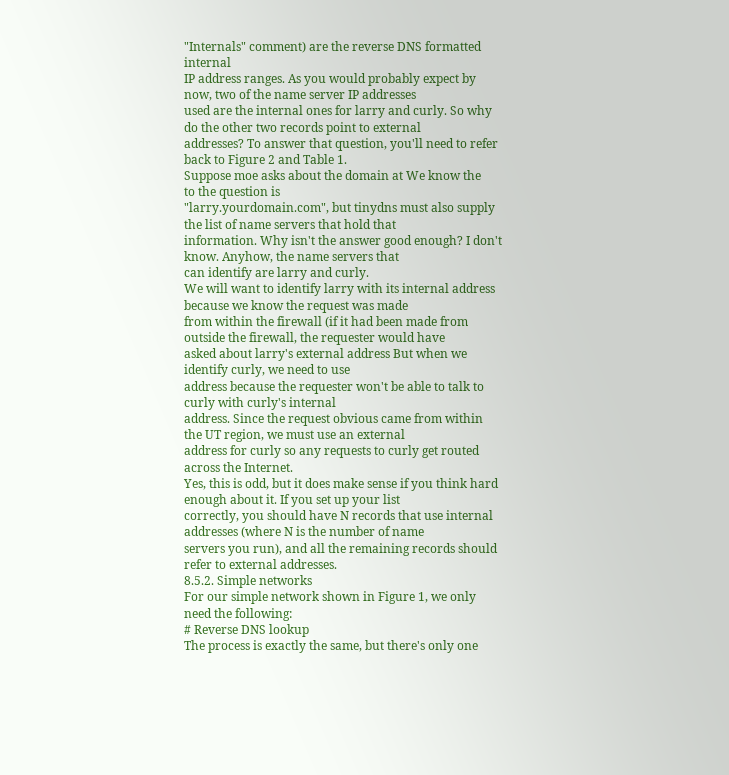"Internals" comment) are the reverse DNS formatted internal
IP address ranges. As you would probably expect by now, two of the name server IP addresses
used are the internal ones for larry and curly. So why do the other two records point to external
addresses? To answer that question, you'll need to refer back to Figure 2 and Table 1.
Suppose moe asks about the domain at We know the
to the question is
"larry.yourdomain.com", but tinydns must also supply the list of name servers that hold that
information. Why isn't the answer good enough? I don't know. Anyhow, the name servers that
can identify are larry and curly.
We will want to identify larry with its internal address because we know the request was made
from within the firewall (if it had been made from outside the firewall, the requester would have
asked about larry's external address But when we identify curly, we need to use
address because the requester won't be able to talk to curly with curly's internal
address. Since the request obvious came from within the UT region, we must use an external
address for curly so any requests to curly get routed across the Internet.
Yes, this is odd, but it does make sense if you think hard enough about it. If you set up your list
correctly, you should have N records that use internal addresses (where N is the number of name
servers you run), and all the remaining records should refer to external addresses.
8.5.2. Simple networks
For our simple network shown in Figure 1, we only need the following:
# Reverse DNS lookup
The process is exactly the same, but there's only one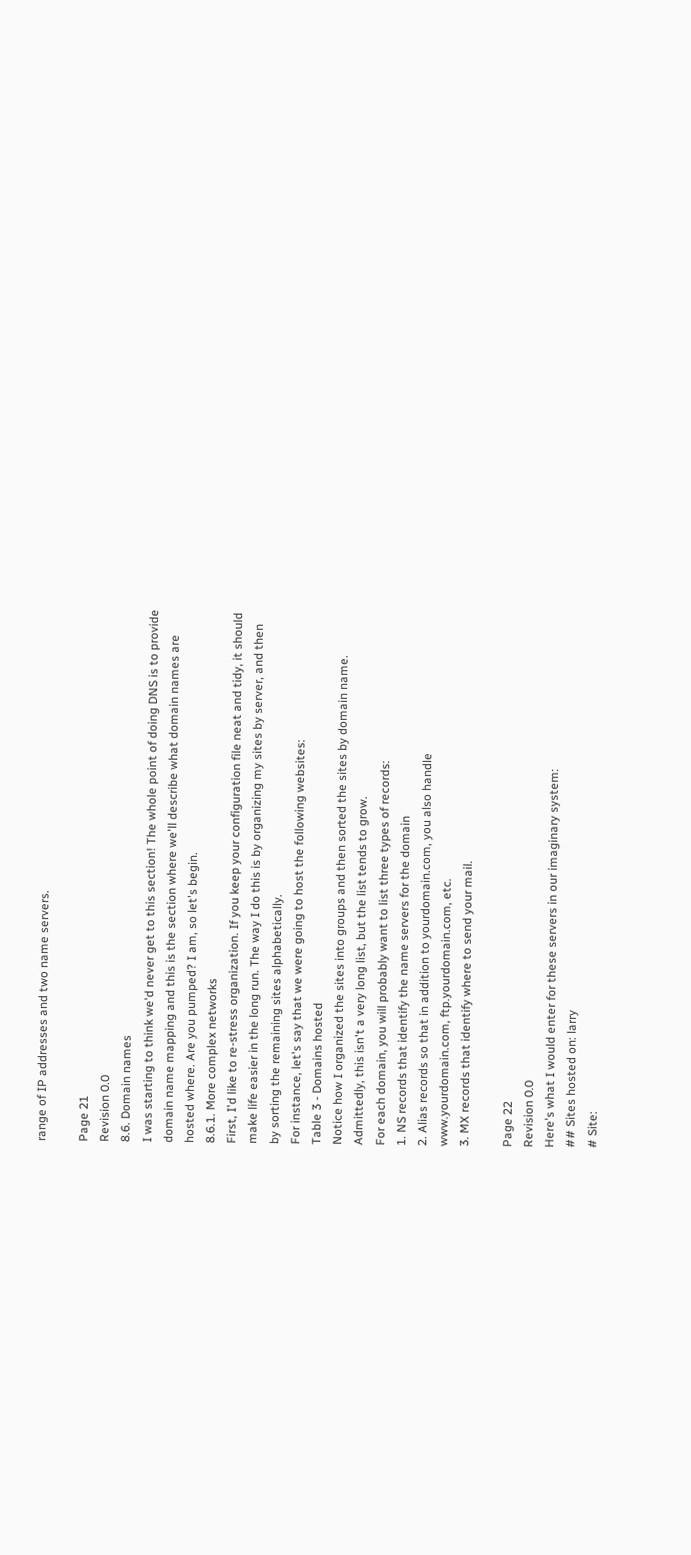range of IP addresses and two name servers.

Page 21
Revision 0.0
8.6. Domain names
I was starting to think we'd never get to this section! The whole point of doing DNS is to provide
domain name mapping and this is the section where we'll describe what domain names are
hosted where. Are you pumped? I am, so let's begin.
8.6.1. More complex networks
First, I'd like to re-stress organization. If you keep your configuration file neat and tidy, it should
make life easier in the long run. The way I do this is by organizing my sites by server, and then
by sorting the remaining sites alphabetically.
For instance, let's say that we were going to host the following websites:
Table 3 - Domains hosted
Notice how I organized the sites into groups and then sorted the sites by domain name.
Admittedly, this isn't a very long list, but the list tends to grow.
For each domain, you will probably want to list three types of records:
1. NS records that identify the name servers for the domain
2. Alias records so that in addition to yourdomain.com, you also handle
www.yourdomain.com, ftp.yourdomain.com, etc.
3. MX records that identify where to send your mail.

Page 22
Revision 0.0
Here's what I would enter for these servers in our imaginary system:
## Sites hosted on: larry
# Site: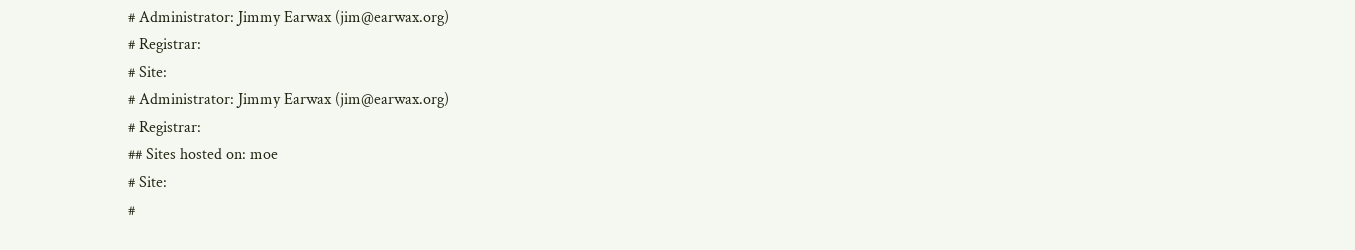# Administrator: Jimmy Earwax (jim@earwax.org)
# Registrar:
# Site:
# Administrator: Jimmy Earwax (jim@earwax.org)
# Registrar:
## Sites hosted on: moe
# Site:
#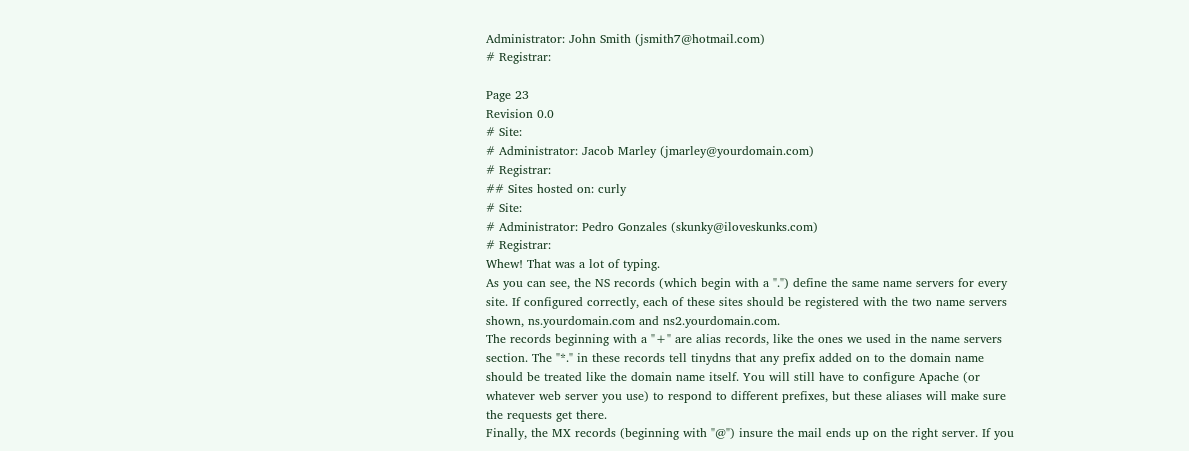Administrator: John Smith (jsmith7@hotmail.com)
# Registrar:

Page 23
Revision 0.0
# Site:
# Administrator: Jacob Marley (jmarley@yourdomain.com)
# Registrar:
## Sites hosted on: curly
# Site:
# Administrator: Pedro Gonzales (skunky@iloveskunks.com)
# Registrar:
Whew! That was a lot of typing.
As you can see, the NS records (which begin with a ".") define the same name servers for every
site. If configured correctly, each of these sites should be registered with the two name servers
shown, ns.yourdomain.com and ns2.yourdomain.com.
The records beginning with a "+" are alias records, like the ones we used in the name servers
section. The "*." in these records tell tinydns that any prefix added on to the domain name
should be treated like the domain name itself. You will still have to configure Apache (or
whatever web server you use) to respond to different prefixes, but these aliases will make sure
the requests get there.
Finally, the MX records (beginning with "@") insure the mail ends up on the right server. If you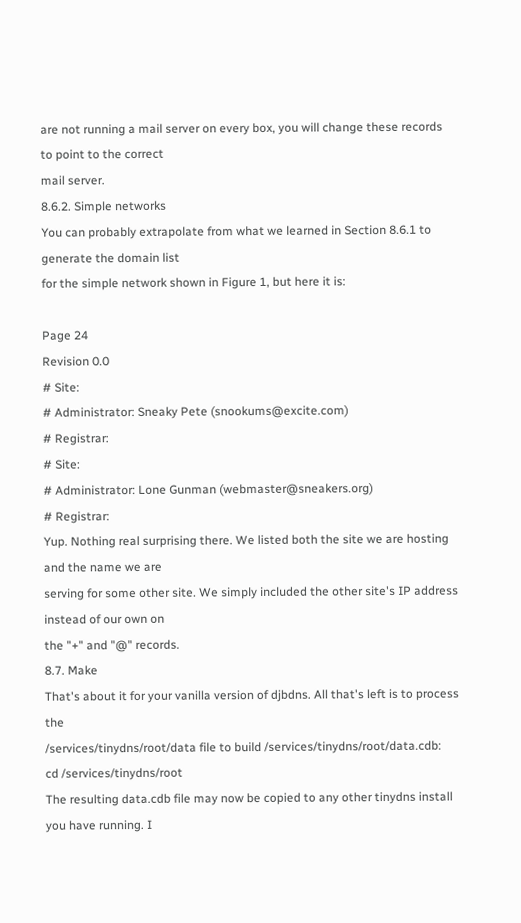are not running a mail server on every box, you will change these records to point to the correct
mail server.
8.6.2. Simple networks
You can probably extrapolate from what we learned in Section 8.6.1 to generate the domain list
for the simple network shown in Figure 1, but here it is:

Page 24
Revision 0.0
# Site:
# Administrator: Sneaky Pete (snookums@excite.com)
# Registrar:
# Site:
# Administrator: Lone Gunman (webmaster@sneakers.org)
# Registrar:
Yup. Nothing real surprising there. We listed both the site we are hosting and the name we are
serving for some other site. We simply included the other site's IP address instead of our own on
the "+" and "@" records.
8.7. Make
That's about it for your vanilla version of djbdns. All that's left is to process the
/services/tinydns/root/data file to build /services/tinydns/root/data.cdb:
cd /services/tinydns/root
The resulting data.cdb file may now be copied to any other tinydns install you have running. I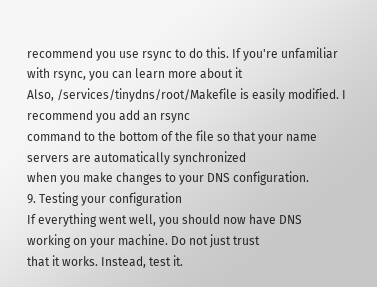recommend you use rsync to do this. If you're unfamiliar with rsync, you can learn more about it
Also, /services/tinydns/root/Makefile is easily modified. I recommend you add an rsync
command to the bottom of the file so that your name servers are automatically synchronized
when you make changes to your DNS configuration.
9. Testing your configuration
If everything went well, you should now have DNS working on your machine. Do not just trust
that it works. Instead, test it.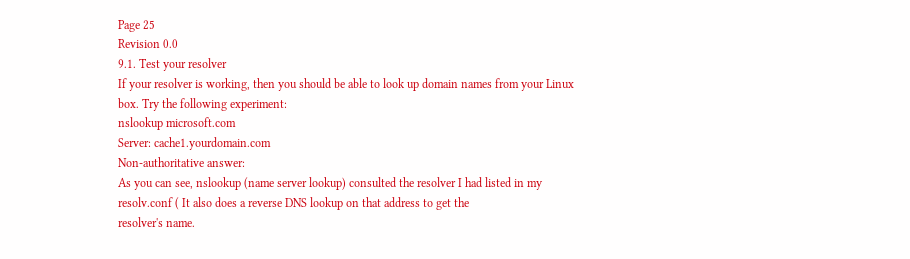Page 25
Revision 0.0
9.1. Test your resolver
If your resolver is working, then you should be able to look up domain names from your Linux
box. Try the following experiment:
nslookup microsoft.com
Server: cache1.yourdomain.com
Non-authoritative answer:
As you can see, nslookup (name server lookup) consulted the resolver I had listed in my
resolv.conf ( It also does a reverse DNS lookup on that address to get the
resolver's name.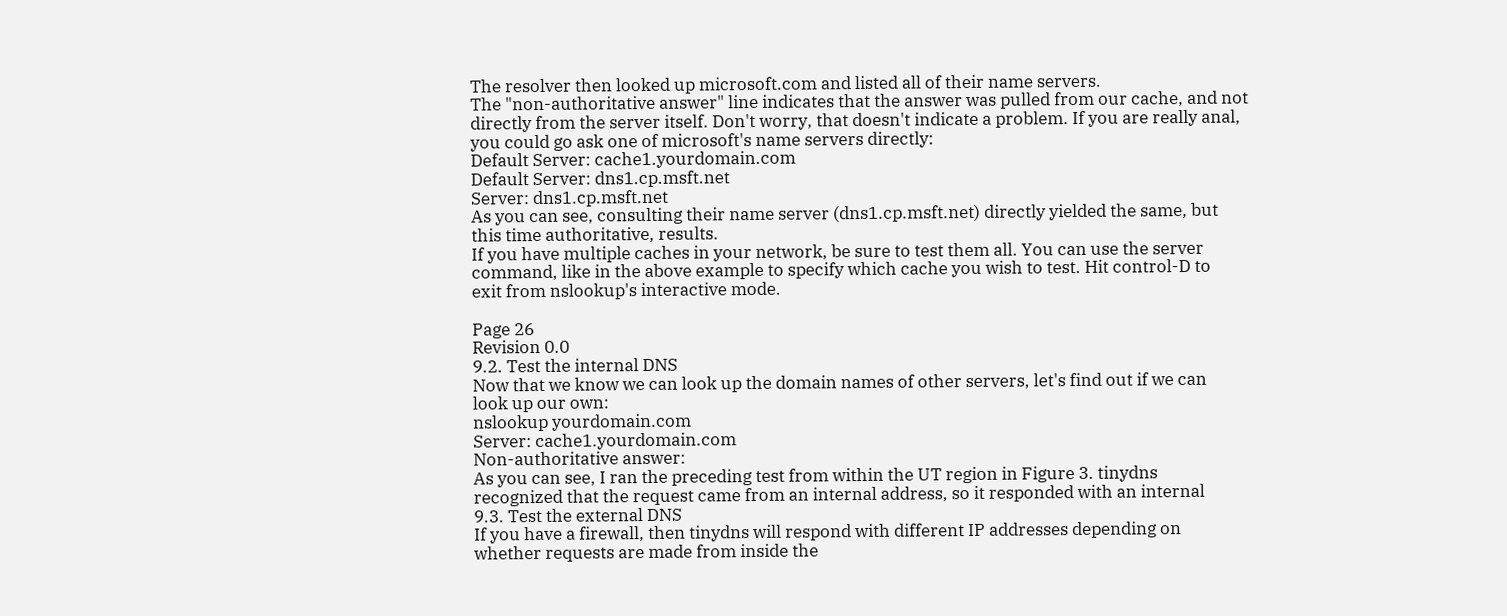The resolver then looked up microsoft.com and listed all of their name servers.
The "non-authoritative answer" line indicates that the answer was pulled from our cache, and not
directly from the server itself. Don't worry, that doesn't indicate a problem. If you are really anal,
you could go ask one of microsoft's name servers directly:
Default Server: cache1.yourdomain.com
Default Server: dns1.cp.msft.net
Server: dns1.cp.msft.net
As you can see, consulting their name server (dns1.cp.msft.net) directly yielded the same, but
this time authoritative, results.
If you have multiple caches in your network, be sure to test them all. You can use the server
command, like in the above example to specify which cache you wish to test. Hit control-D to
exit from nslookup's interactive mode.

Page 26
Revision 0.0
9.2. Test the internal DNS
Now that we know we can look up the domain names of other servers, let's find out if we can
look up our own:
nslookup yourdomain.com
Server: cache1.yourdomain.com
Non-authoritative answer:
As you can see, I ran the preceding test from within the UT region in Figure 3. tinydns
recognized that the request came from an internal address, so it responded with an internal
9.3. Test the external DNS
If you have a firewall, then tinydns will respond with different IP addresses depending on
whether requests are made from inside the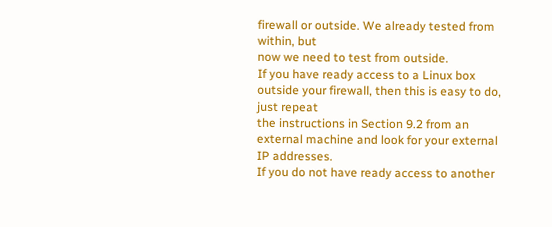firewall or outside. We already tested from within, but
now we need to test from outside.
If you have ready access to a Linux box outside your firewall, then this is easy to do, just repeat
the instructions in Section 9.2 from an external machine and look for your external IP addresses.
If you do not have ready access to another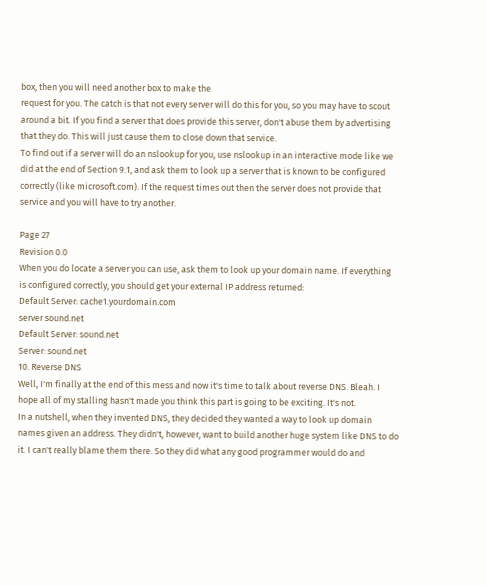box, then you will need another box to make the
request for you. The catch is that not every server will do this for you, so you may have to scout
around a bit. If you find a server that does provide this server, don't abuse them by advertising
that they do. This will just cause them to close down that service.
To find out if a server will do an nslookup for you, use nslookup in an interactive mode like we
did at the end of Section 9.1, and ask them to look up a server that is known to be configured
correctly (like microsoft.com). If the request times out then the server does not provide that
service and you will have to try another.

Page 27
Revision 0.0
When you do locate a server you can use, ask them to look up your domain name. If everything
is configured correctly, you should get your external IP address returned:
Default Server: cache1.yourdomain.com
server sound.net
Default Server: sound.net
Server: sound.net
10. Reverse DNS
Well, I'm finally at the end of this mess and now it's time to talk about reverse DNS. Bleah. I
hope all of my stalling hasn't made you think this part is going to be exciting. It's not.
In a nutshell, when they invented DNS, they decided they wanted a way to look up domain
names given an address. They didn't, however, want to build another huge system like DNS to do
it. I can't really blame them there. So they did what any good programmer would do and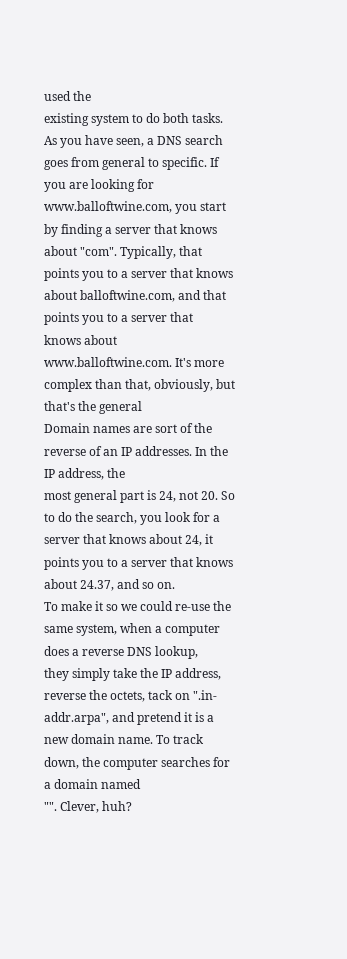used the
existing system to do both tasks.
As you have seen, a DNS search goes from general to specific. If you are looking for
www.balloftwine.com, you start by finding a server that knows about "com". Typically, that
points you to a server that knows about balloftwine.com, and that points you to a server that
knows about www.balloftwine.com. It's more complex than that, obviously, but that's the general
Domain names are sort of the reverse of an IP addresses. In the IP address, the
most general part is 24, not 20. So to do the search, you look for a server that knows about 24, it
points you to a server that knows about 24.37, and so on.
To make it so we could re-use the same system, when a computer does a reverse DNS lookup,
they simply take the IP address, reverse the octets, tack on ".in-addr.arpa", and pretend it is a
new domain name. To track down, the computer searches for a domain named
"". Clever, huh?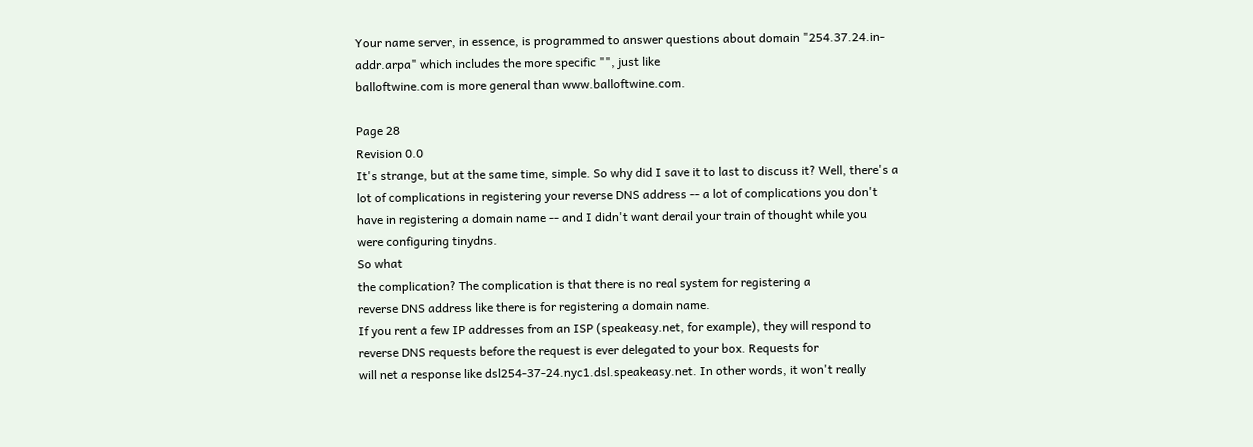Your name server, in essence, is programmed to answer questions about domain "254.37.24.in-
addr.arpa" which includes the more specific "", just like
balloftwine.com is more general than www.balloftwine.com.

Page 28
Revision 0.0
It's strange, but at the same time, simple. So why did I save it to last to discuss it? Well, there's a
lot of complications in registering your reverse DNS address -- a lot of complications you don't
have in registering a domain name -- and I didn't want derail your train of thought while you
were configuring tinydns.
So what
the complication? The complication is that there is no real system for registering a
reverse DNS address like there is for registering a domain name.
If you rent a few IP addresses from an ISP (speakeasy.net, for example), they will respond to
reverse DNS requests before the request is ever delegated to your box. Requests for
will net a response like dsl254-37-24.nyc1.dsl.speakeasy.net. In other words, it won't really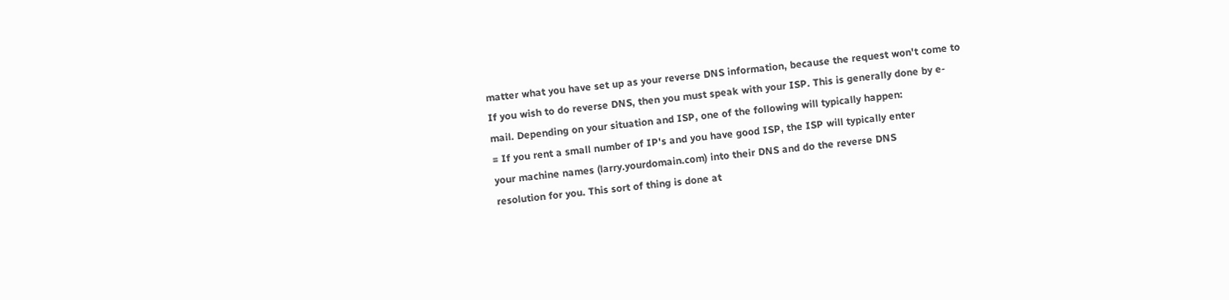matter what you have set up as your reverse DNS information, because the request won't come to
If you wish to do reverse DNS, then you must speak with your ISP. This is generally done by e-
mail. Depending on your situation and ISP, one of the following will typically happen:
= If you rent a small number of IP's and you have good ISP, the ISP will typically enter
your machine names (larry.yourdomain.com) into their DNS and do the reverse DNS
resolution for you. This sort of thing is done at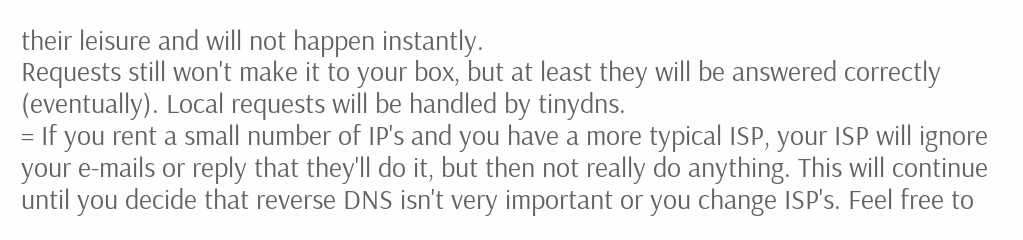their leisure and will not happen instantly.
Requests still won't make it to your box, but at least they will be answered correctly
(eventually). Local requests will be handled by tinydns.
= If you rent a small number of IP's and you have a more typical ISP, your ISP will ignore
your e-mails or reply that they'll do it, but then not really do anything. This will continue
until you decide that reverse DNS isn't very important or you change ISP's. Feel free to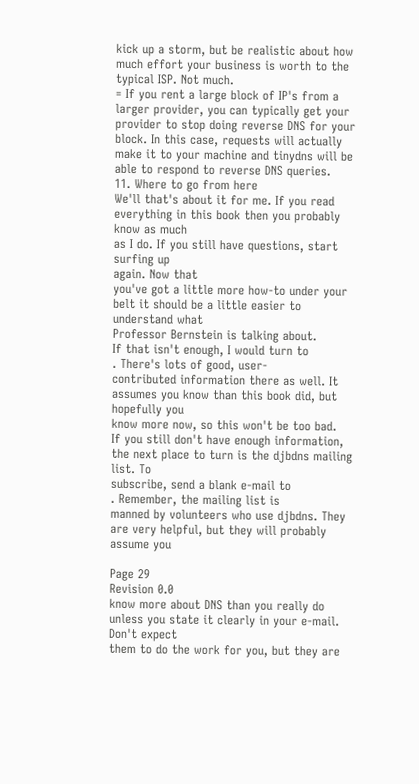kick up a storm, but be realistic about how much effort your business is worth to the
typical ISP. Not much.
= If you rent a large block of IP's from a larger provider, you can typically get your
provider to stop doing reverse DNS for your block. In this case, requests will actually
make it to your machine and tinydns will be able to respond to reverse DNS queries.
11. Where to go from here
We'll that's about it for me. If you read everything in this book then you probably know as much
as I do. If you still have questions, start surfing up
again. Now that
you've got a little more how-to under your belt it should be a little easier to understand what
Professor Bernstein is talking about.
If that isn't enough, I would turn to
. There's lots of good, user-
contributed information there as well. It assumes you know than this book did, but hopefully you
know more now, so this won't be too bad.
If you still don't have enough information, the next place to turn is the djbdns mailing list. To
subscribe, send a blank e-mail to
. Remember, the mailing list is
manned by volunteers who use djbdns. They are very helpful, but they will probably assume you

Page 29
Revision 0.0
know more about DNS than you really do unless you state it clearly in your e-mail. Don't expect
them to do the work for you, but they are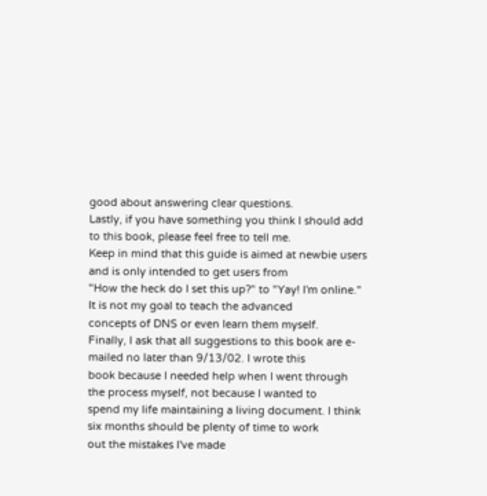good about answering clear questions.
Lastly, if you have something you think I should add to this book, please feel free to tell me.
Keep in mind that this guide is aimed at newbie users and is only intended to get users from
"How the heck do I set this up?" to "Yay! I'm online." It is not my goal to teach the advanced
concepts of DNS or even learn them myself.
Finally, I ask that all suggestions to this book are e-mailed no later than 9/13/02. I wrote this
book because I needed help when I went through the process myself, not because I wanted to
spend my life maintaining a living document. I think six months should be plenty of time to work
out the mistakes I've made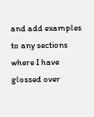and add examples to any sections where I have glossed over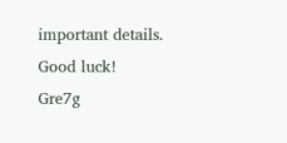important details.
Good luck!
Gre7g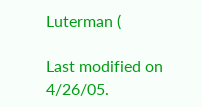Luterman (

Last modified on 4/26/05.